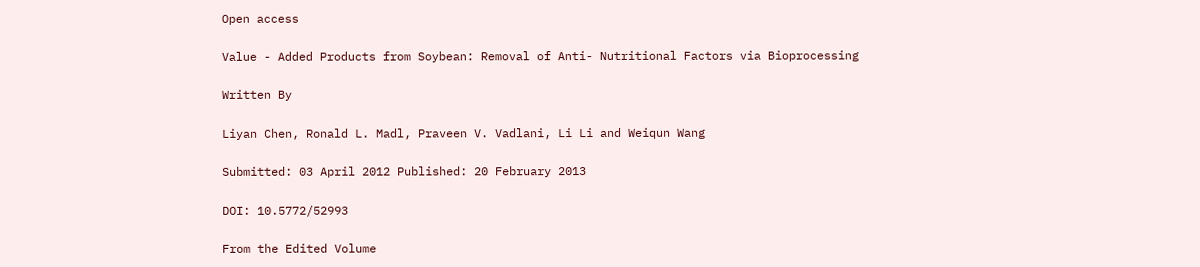Open access

Value - Added Products from Soybean: Removal of Anti- Nutritional Factors via Bioprocessing

Written By

Liyan Chen, Ronald L. Madl, Praveen V. Vadlani, Li Li and Weiqun Wang

Submitted: 03 April 2012 Published: 20 February 2013

DOI: 10.5772/52993

From the Edited Volume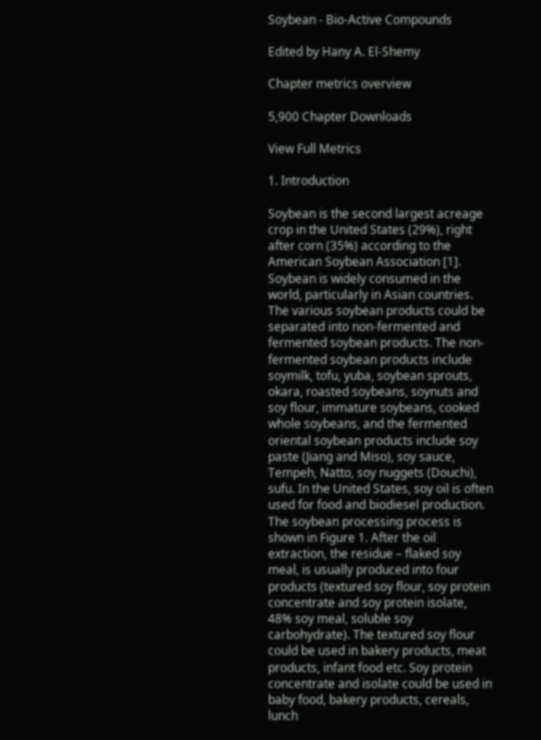Soybean - Bio-Active Compounds

Edited by Hany A. El-Shemy

Chapter metrics overview

5,900 Chapter Downloads

View Full Metrics

1. Introduction

Soybean is the second largest acreage crop in the United States (29%), right after corn (35%) according to the American Soybean Association [1]. Soybean is widely consumed in the world, particularly in Asian countries. The various soybean products could be separated into non-fermented and fermented soybean products. The non-fermented soybean products include soymilk, tofu, yuba, soybean sprouts, okara, roasted soybeans, soynuts and soy flour, immature soybeans, cooked whole soybeans, and the fermented oriental soybean products include soy paste (Jiang and Miso), soy sauce, Tempeh, Natto, soy nuggets (Douchi), sufu. In the United States, soy oil is often used for food and biodiesel production. The soybean processing process is shown in Figure 1. After the oil extraction, the residue – flaked soy meal, is usually produced into four products (textured soy flour, soy protein concentrate and soy protein isolate, 48% soy meal, soluble soy carbohydrate). The textured soy flour could be used in bakery products, meat products, infant food etc. Soy protein concentrate and isolate could be used in baby food, bakery products, cereals, lunch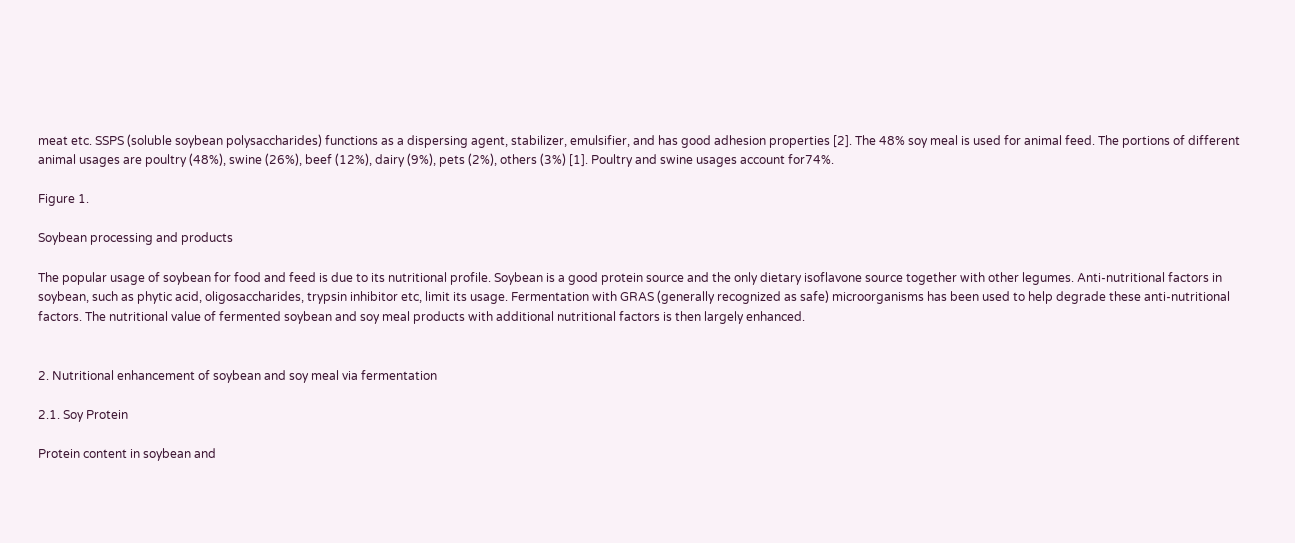meat etc. SSPS (soluble soybean polysaccharides) functions as a dispersing agent, stabilizer, emulsifier, and has good adhesion properties [2]. The 48% soy meal is used for animal feed. The portions of different animal usages are poultry (48%), swine (26%), beef (12%), dairy (9%), pets (2%), others (3%) [1]. Poultry and swine usages account for74%.

Figure 1.

Soybean processing and products

The popular usage of soybean for food and feed is due to its nutritional profile. Soybean is a good protein source and the only dietary isoflavone source together with other legumes. Anti-nutritional factors in soybean, such as phytic acid, oligosaccharides, trypsin inhibitor etc, limit its usage. Fermentation with GRAS (generally recognized as safe) microorganisms has been used to help degrade these anti-nutritional factors. The nutritional value of fermented soybean and soy meal products with additional nutritional factors is then largely enhanced.


2. Nutritional enhancement of soybean and soy meal via fermentation

2.1. Soy Protein

Protein content in soybean and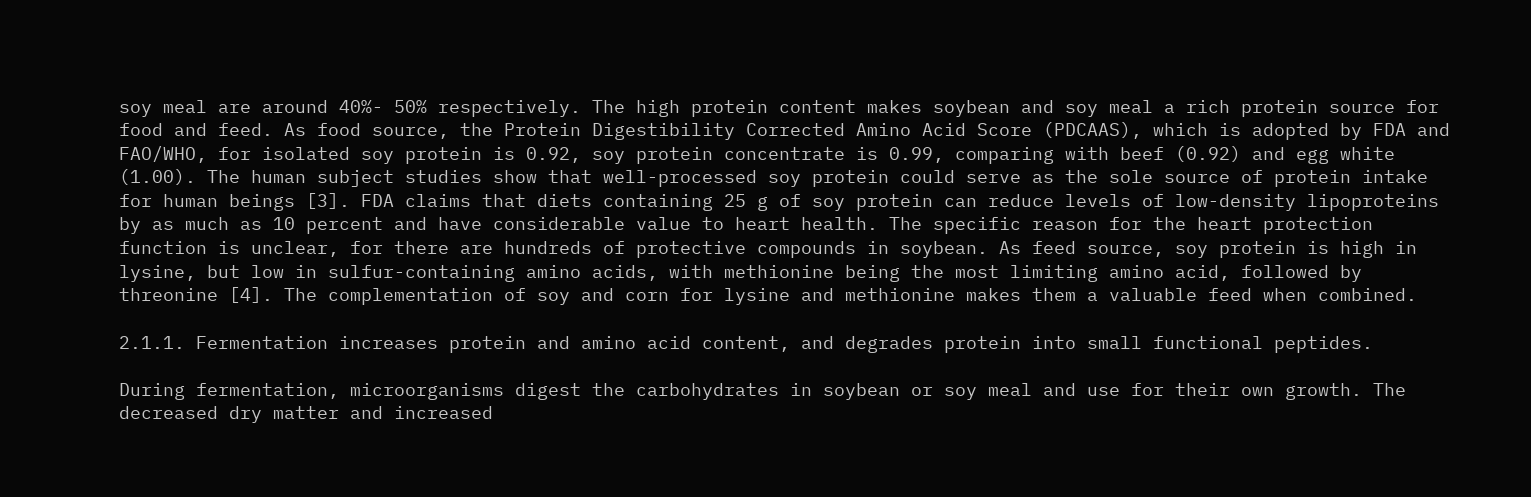soy meal are around 40%- 50% respectively. The high protein content makes soybean and soy meal a rich protein source for food and feed. As food source, the Protein Digestibility Corrected Amino Acid Score (PDCAAS), which is adopted by FDA and FAO/WHO, for isolated soy protein is 0.92, soy protein concentrate is 0.99, comparing with beef (0.92) and egg white (1.00). The human subject studies show that well-processed soy protein could serve as the sole source of protein intake for human beings [3]. FDA claims that diets containing 25 g of soy protein can reduce levels of low-density lipoproteins by as much as 10 percent and have considerable value to heart health. The specific reason for the heart protection function is unclear, for there are hundreds of protective compounds in soybean. As feed source, soy protein is high in lysine, but low in sulfur-containing amino acids, with methionine being the most limiting amino acid, followed by threonine [4]. The complementation of soy and corn for lysine and methionine makes them a valuable feed when combined.

2.1.1. Fermentation increases protein and amino acid content, and degrades protein into small functional peptides.

During fermentation, microorganisms digest the carbohydrates in soybean or soy meal and use for their own growth. The decreased dry matter and increased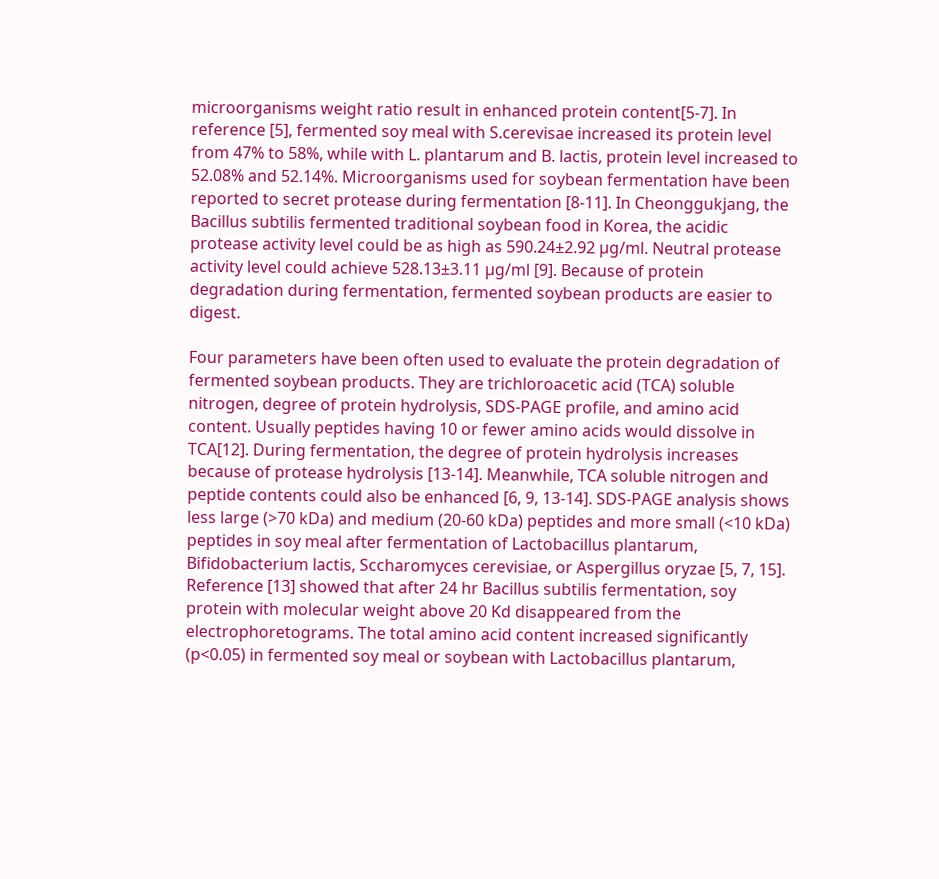microorganisms weight ratio result in enhanced protein content[5-7]. In reference [5], fermented soy meal with S.cerevisae increased its protein level from 47% to 58%, while with L. plantarum and B. lactis, protein level increased to 52.08% and 52.14%. Microorganisms used for soybean fermentation have been reported to secret protease during fermentation [8-11]. In Cheonggukjang, the Bacillus subtilis fermented traditional soybean food in Korea, the acidic protease activity level could be as high as 590.24±2.92 µg/ml. Neutral protease activity level could achieve 528.13±3.11 µg/ml [9]. Because of protein degradation during fermentation, fermented soybean products are easier to digest.

Four parameters have been often used to evaluate the protein degradation of fermented soybean products. They are trichloroacetic acid (TCA) soluble nitrogen, degree of protein hydrolysis, SDS-PAGE profile, and amino acid content. Usually peptides having 10 or fewer amino acids would dissolve in TCA[12]. During fermentation, the degree of protein hydrolysis increases because of protease hydrolysis [13-14]. Meanwhile, TCA soluble nitrogen and peptide contents could also be enhanced [6, 9, 13-14]. SDS-PAGE analysis shows less large (>70 kDa) and medium (20-60 kDa) peptides and more small (<10 kDa) peptides in soy meal after fermentation of Lactobacillus plantarum, Bifidobacterium lactis, Sccharomyces cerevisiae, or Aspergillus oryzae [5, 7, 15]. Reference [13] showed that after 24 hr Bacillus subtilis fermentation, soy protein with molecular weight above 20 Kd disappeared from the electrophoretograms. The total amino acid content increased significantly (p<0.05) in fermented soy meal or soybean with Lactobacillus plantarum,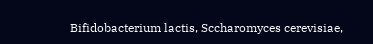Bifidobacterium lactis, Sccharomyces cerevisiae,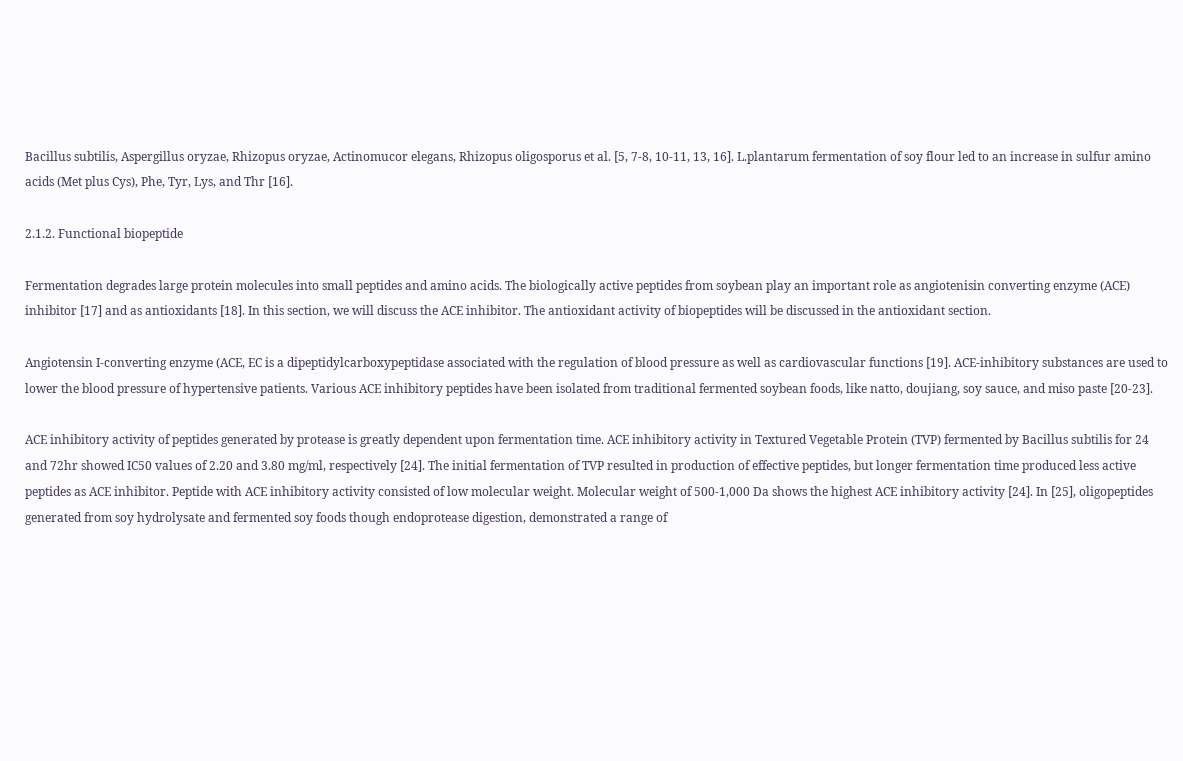Bacillus subtilis, Aspergillus oryzae, Rhizopus oryzae, Actinomucor elegans, Rhizopus oligosporus et al. [5, 7-8, 10-11, 13, 16]. L.plantarum fermentation of soy flour led to an increase in sulfur amino acids (Met plus Cys), Phe, Tyr, Lys, and Thr [16].

2.1.2. Functional biopeptide

Fermentation degrades large protein molecules into small peptides and amino acids. The biologically active peptides from soybean play an important role as angiotenisin converting enzyme (ACE) inhibitor [17] and as antioxidants [18]. In this section, we will discuss the ACE inhibitor. The antioxidant activity of biopeptides will be discussed in the antioxidant section.

Angiotensin I-converting enzyme (ACE, EC is a dipeptidylcarboxypeptidase associated with the regulation of blood pressure as well as cardiovascular functions [19]. ACE-inhibitory substances are used to lower the blood pressure of hypertensive patients. Various ACE inhibitory peptides have been isolated from traditional fermented soybean foods, like natto, doujiang, soy sauce, and miso paste [20-23].

ACE inhibitory activity of peptides generated by protease is greatly dependent upon fermentation time. ACE inhibitory activity in Textured Vegetable Protein (TVP) fermented by Bacillus subtilis for 24 and 72hr showed IC50 values of 2.20 and 3.80 mg/ml, respectively [24]. The initial fermentation of TVP resulted in production of effective peptides, but longer fermentation time produced less active peptides as ACE inhibitor. Peptide with ACE inhibitory activity consisted of low molecular weight. Molecular weight of 500-1,000 Da shows the highest ACE inhibitory activity [24]. In [25], oligopeptides generated from soy hydrolysate and fermented soy foods though endoprotease digestion, demonstrated a range of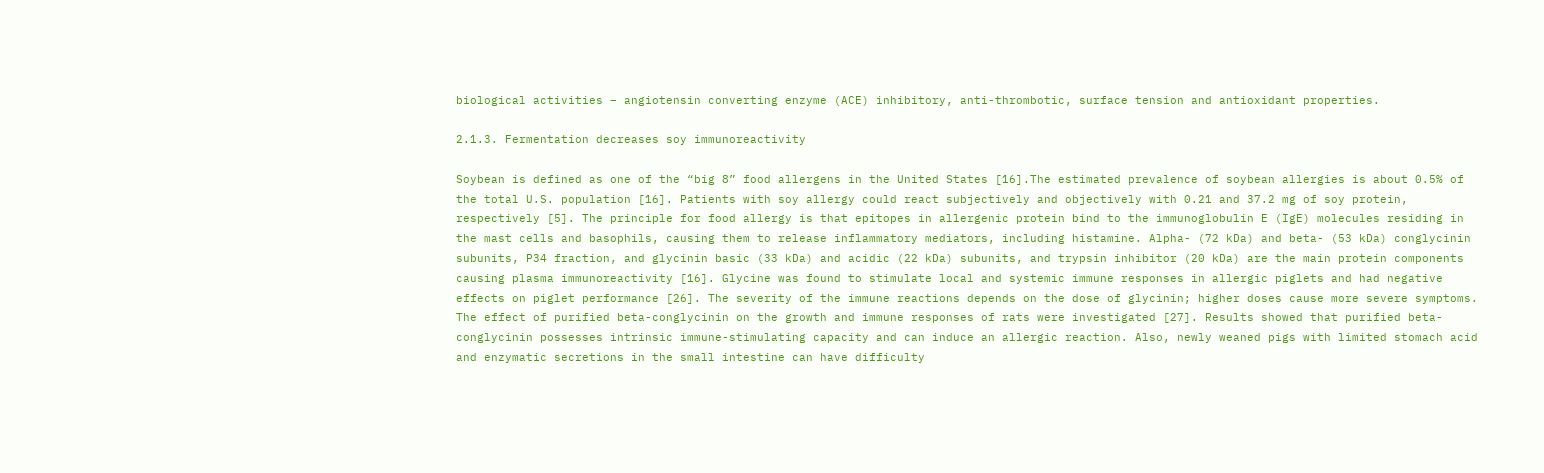biological activities – angiotensin converting enzyme (ACE) inhibitory, anti-thrombotic, surface tension and antioxidant properties.

2.1.3. Fermentation decreases soy immunoreactivity

Soybean is defined as one of the “big 8” food allergens in the United States [16].The estimated prevalence of soybean allergies is about 0.5% of the total U.S. population [16]. Patients with soy allergy could react subjectively and objectively with 0.21 and 37.2 mg of soy protein, respectively [5]. The principle for food allergy is that epitopes in allergenic protein bind to the immunoglobulin E (IgE) molecules residing in the mast cells and basophils, causing them to release inflammatory mediators, including histamine. Alpha- (72 kDa) and beta- (53 kDa) conglycinin subunits, P34 fraction, and glycinin basic (33 kDa) and acidic (22 kDa) subunits, and trypsin inhibitor (20 kDa) are the main protein components causing plasma immunoreactivity [16]. Glycine was found to stimulate local and systemic immune responses in allergic piglets and had negative effects on piglet performance [26]. The severity of the immune reactions depends on the dose of glycinin; higher doses cause more severe symptoms. The effect of purified beta-conglycinin on the growth and immune responses of rats were investigated [27]. Results showed that purified beta-conglycinin possesses intrinsic immune-stimulating capacity and can induce an allergic reaction. Also, newly weaned pigs with limited stomach acid and enzymatic secretions in the small intestine can have difficulty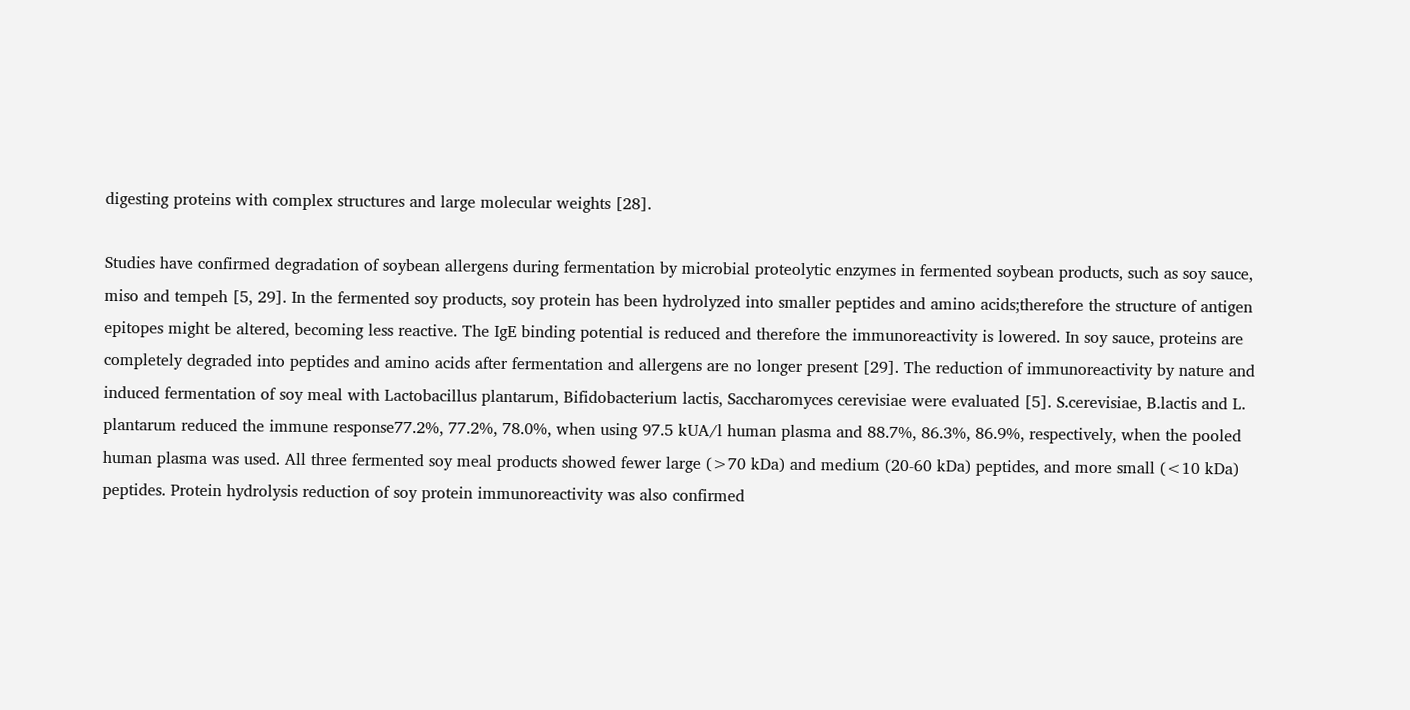digesting proteins with complex structures and large molecular weights [28].

Studies have confirmed degradation of soybean allergens during fermentation by microbial proteolytic enzymes in fermented soybean products, such as soy sauce, miso and tempeh [5, 29]. In the fermented soy products, soy protein has been hydrolyzed into smaller peptides and amino acids;therefore the structure of antigen epitopes might be altered, becoming less reactive. The IgE binding potential is reduced and therefore the immunoreactivity is lowered. In soy sauce, proteins are completely degraded into peptides and amino acids after fermentation and allergens are no longer present [29]. The reduction of immunoreactivity by nature and induced fermentation of soy meal with Lactobacillus plantarum, Bifidobacterium lactis, Saccharomyces cerevisiae were evaluated [5]. S.cerevisiae, B.lactis and L. plantarum reduced the immune response77.2%, 77.2%, 78.0%, when using 97.5 kUA/l human plasma and 88.7%, 86.3%, 86.9%, respectively, when the pooled human plasma was used. All three fermented soy meal products showed fewer large (>70 kDa) and medium (20-60 kDa) peptides, and more small (<10 kDa) peptides. Protein hydrolysis reduction of soy protein immunoreactivity was also confirmed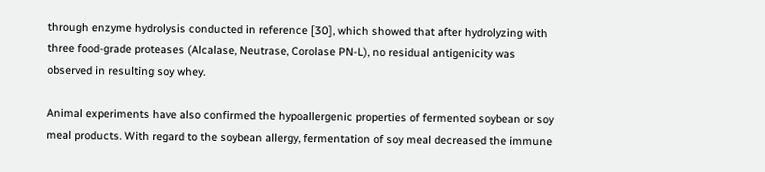through enzyme hydrolysis conducted in reference [30], which showed that after hydrolyzing with three food-grade proteases (Alcalase, Neutrase, Corolase PN-L), no residual antigenicity was observed in resulting soy whey.

Animal experiments have also confirmed the hypoallergenic properties of fermented soybean or soy meal products. With regard to the soybean allergy, fermentation of soy meal decreased the immune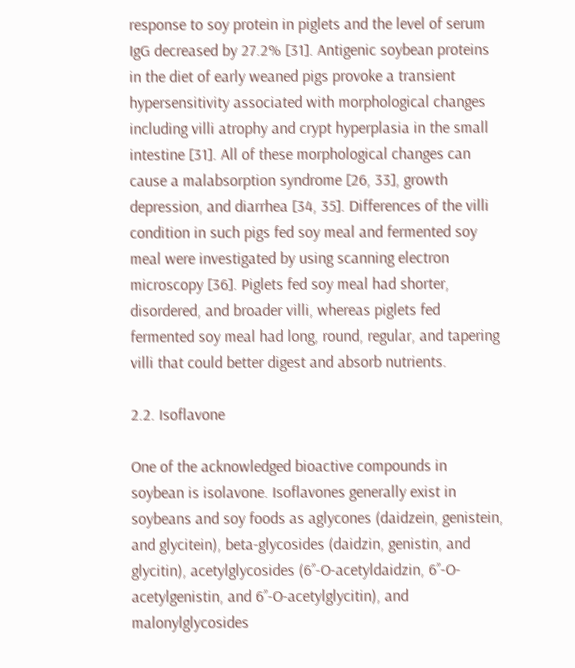response to soy protein in piglets and the level of serum IgG decreased by 27.2% [31]. Antigenic soybean proteins in the diet of early weaned pigs provoke a transient hypersensitivity associated with morphological changes including villi atrophy and crypt hyperplasia in the small intestine [31]. All of these morphological changes can cause a malabsorption syndrome [26, 33], growth depression, and diarrhea [34, 35]. Differences of the villi condition in such pigs fed soy meal and fermented soy meal were investigated by using scanning electron microscopy [36]. Piglets fed soy meal had shorter, disordered, and broader villi, whereas piglets fed fermented soy meal had long, round, regular, and tapering villi that could better digest and absorb nutrients.

2.2. Isoflavone

One of the acknowledged bioactive compounds in soybean is isolavone. Isoflavones generally exist in soybeans and soy foods as aglycones (daidzein, genistein, and glycitein), beta-glycosides (daidzin, genistin, and glycitin), acetylglycosides (6’’-O-acetyldaidzin, 6’’-O-acetylgenistin, and 6’’-O-acetylglycitin), and malonylglycosides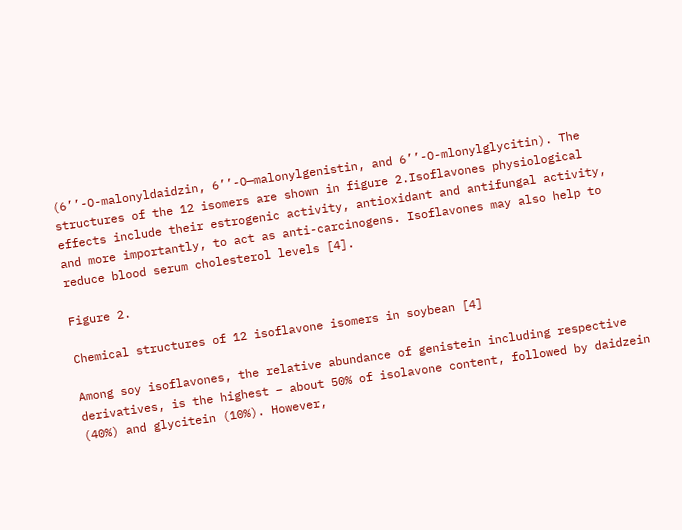(6’’-O-malonyldaidzin, 6’’-O—malonylgenistin, and 6’’-O-mlonylglycitin). The structures of the 12 isomers are shown in figure 2.Isoflavones physiological effects include their estrogenic activity, antioxidant and antifungal activity, and more importantly, to act as anti-carcinogens. Isoflavones may also help to reduce blood serum cholesterol levels [4].

Figure 2.

Chemical structures of 12 isoflavone isomers in soybean [4]

Among soy isoflavones, the relative abundance of genistein including respective derivatives, is the highest – about 50% of isolavone content, followed by daidzein (40%) and glycitein (10%). However,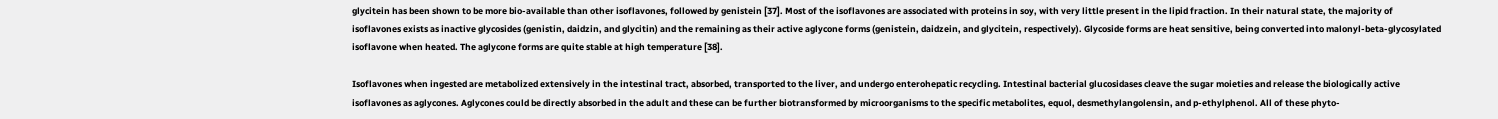glycitein has been shown to be more bio-available than other isoflavones, followed by genistein [37]. Most of the isoflavones are associated with proteins in soy, with very little present in the lipid fraction. In their natural state, the majority of isoflavones exists as inactive glycosides (genistin, daidzin, and glycitin) and the remaining as their active aglycone forms (genistein, daidzein, and glycitein, respectively). Glycoside forms are heat sensitive, being converted into malonyl-beta-glycosylated isoflavone when heated. The aglycone forms are quite stable at high temperature [38].

Isoflavones when ingested are metabolized extensively in the intestinal tract, absorbed, transported to the liver, and undergo enterohepatic recycling. Intestinal bacterial glucosidases cleave the sugar moieties and release the biologically active isoflavones as aglycones. Aglycones could be directly absorbed in the adult and these can be further biotransformed by microorganisms to the specific metabolites, equol, desmethylangolensin, and p-ethylphenol. All of these phyto-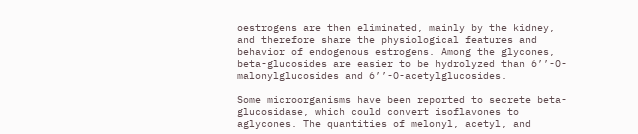oestrogens are then eliminated, mainly by the kidney, and therefore share the physiological features and behavior of endogenous estrogens. Among the glycones, beta-glucosides are easier to be hydrolyzed than 6’’-O-malonylglucosides and 6’’-O-acetylglucosides.

Some microorganisms have been reported to secrete beta-glucosidase, which could convert isoflavones to aglycones. The quantities of melonyl, acetyl, and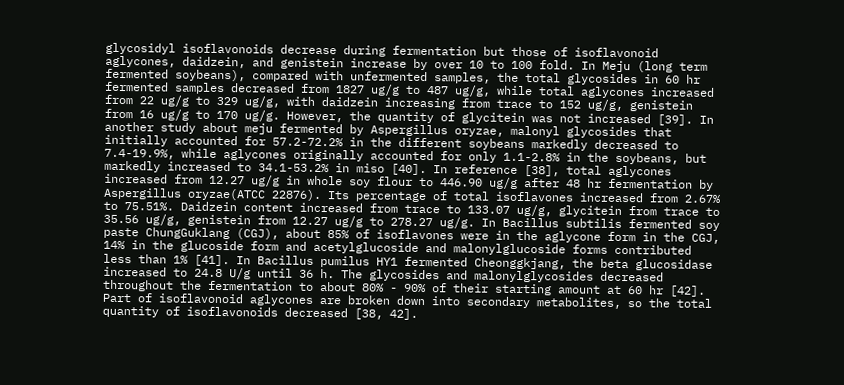glycosidyl isoflavonoids decrease during fermentation but those of isoflavonoid aglycones, daidzein, and genistein increase by over 10 to 100 fold. In Meju (long term fermented soybeans), compared with unfermented samples, the total glycosides in 60 hr fermented samples decreased from 1827 ug/g to 487 ug/g, while total aglycones increased from 22 ug/g to 329 ug/g, with daidzein increasing from trace to 152 ug/g, genistein from 16 ug/g to 170 ug/g. However, the quantity of glycitein was not increased [39]. In another study about meju fermented by Aspergillus oryzae, malonyl glycosides that initially accounted for 57.2-72.2% in the different soybeans markedly decreased to 7.4-19.9%, while aglycones originally accounted for only 1.1-2.8% in the soybeans, but markedly increased to 34.1-53.2% in miso [40]. In reference [38], total aglycones increased from 12.27 ug/g in whole soy flour to 446.90 ug/g after 48 hr fermentation by Aspergillus oryzae(ATCC 22876). Its percentage of total isoflavones increased from 2.67% to 75.51%. Daidzein content increased from trace to 133.07 ug/g, glycitein from trace to 35.56 ug/g, genistein from 12.27 ug/g to 278.27 ug/g. In Bacillus subtilis fermented soy paste ChungGuklang (CGJ), about 85% of isoflavones were in the aglycone form in the CGJ, 14% in the glucoside form and acetylglucoside and malonylglucoside forms contributed less than 1% [41]. In Bacillus pumilus HY1 fermented Cheonggkjang, the beta glucosidase increased to 24.8 U/g until 36 h. The glycosides and malonylglycosides decreased throughout the fermentation to about 80% - 90% of their starting amount at 60 hr [42]. Part of isoflavonoid aglycones are broken down into secondary metabolites, so the total quantity of isoflavonoids decreased [38, 42].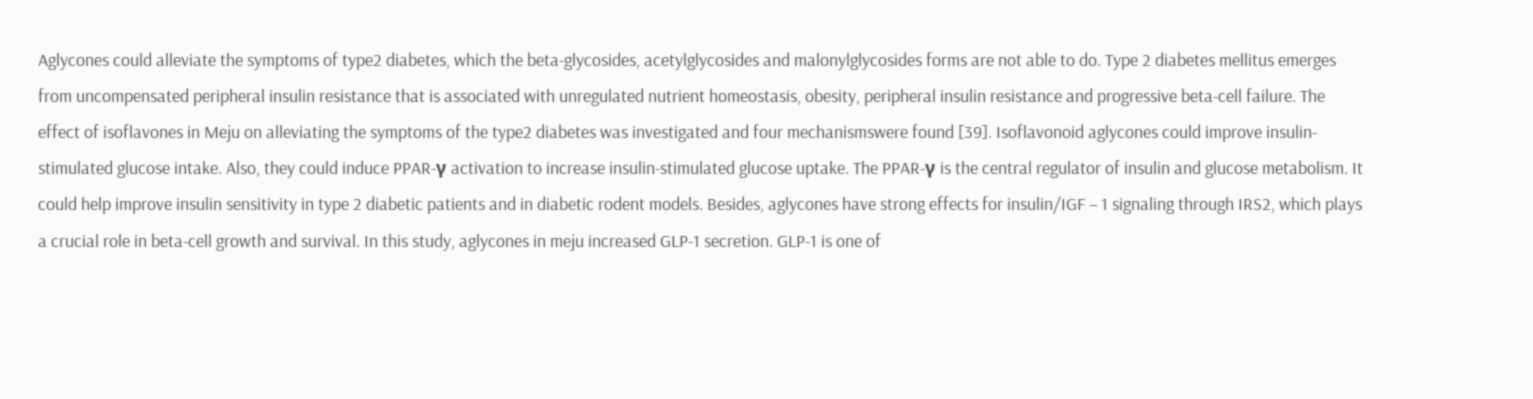Aglycones could alleviate the symptoms of type2 diabetes, which the beta-glycosides, acetylglycosides and malonylglycosides forms are not able to do. Type 2 diabetes mellitus emerges from uncompensated peripheral insulin resistance that is associated with unregulated nutrient homeostasis, obesity, peripheral insulin resistance and progressive beta-cell failure. The effect of isoflavones in Meju on alleviating the symptoms of the type2 diabetes was investigated and four mechanismswere found [39]. Isoflavonoid aglycones could improve insulin-stimulated glucose intake. Also, they could induce PPAR-γ activation to increase insulin-stimulated glucose uptake. The PPAR-γ is the central regulator of insulin and glucose metabolism. It could help improve insulin sensitivity in type 2 diabetic patients and in diabetic rodent models. Besides, aglycones have strong effects for insulin/IGF – 1 signaling through IRS2, which plays a crucial role in beta-cell growth and survival. In this study, aglycones in meju increased GLP-1 secretion. GLP-1 is one of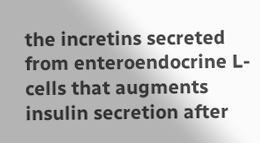the incretins secreted from enteroendocrine L-cells that augments insulin secretion after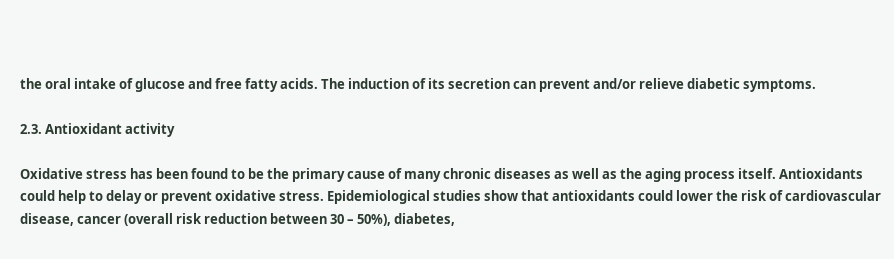the oral intake of glucose and free fatty acids. The induction of its secretion can prevent and/or relieve diabetic symptoms.

2.3. Antioxidant activity

Oxidative stress has been found to be the primary cause of many chronic diseases as well as the aging process itself. Antioxidants could help to delay or prevent oxidative stress. Epidemiological studies show that antioxidants could lower the risk of cardiovascular disease, cancer (overall risk reduction between 30 – 50%), diabetes,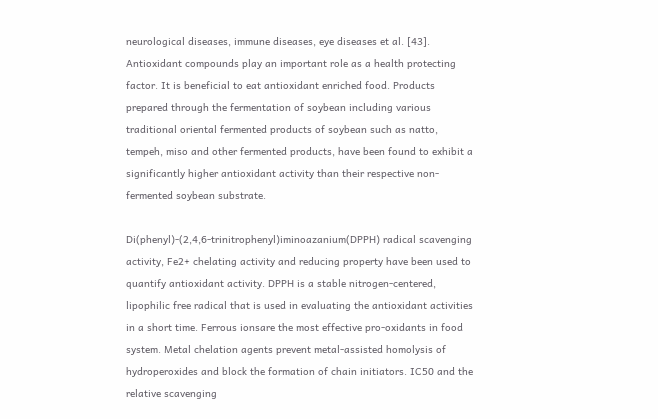neurological diseases, immune diseases, eye diseases et al. [43]. Antioxidant compounds play an important role as a health protecting factor. It is beneficial to eat antioxidant enriched food. Products prepared through the fermentation of soybean including various traditional oriental fermented products of soybean such as natto, tempeh, miso and other fermented products, have been found to exhibit a significantly higher antioxidant activity than their respective non-fermented soybean substrate.

Di(phenyl)-(2,4,6-trinitrophenyl)iminoazanium(DPPH) radical scavenging activity, Fe2+ chelating activity and reducing property have been used to quantify antioxidant activity. DPPH is a stable nitrogen-centered, lipophilic free radical that is used in evaluating the antioxidant activities in a short time. Ferrous ionsare the most effective pro-oxidants in food system. Metal chelation agents prevent metal-assisted homolysis of hydroperoxides and block the formation of chain initiators. IC50 and the relative scavenging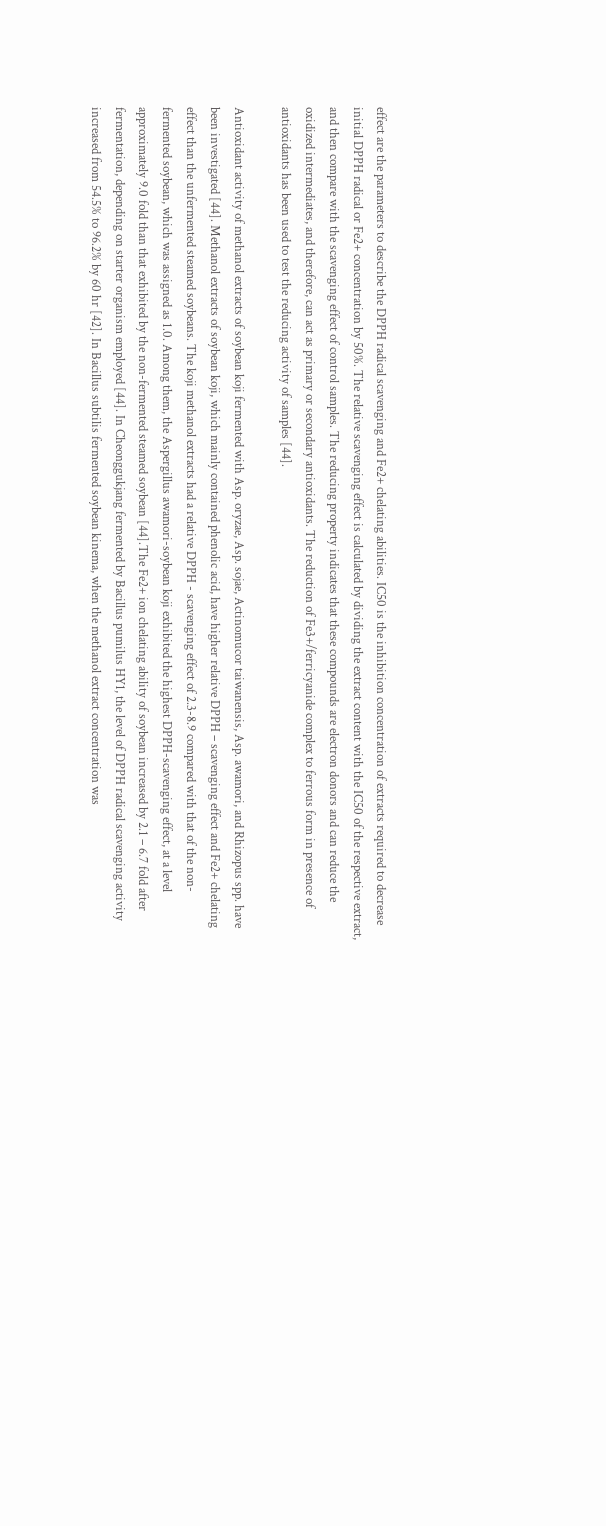effect are the parameters to describe the DPPH radical scavenging and Fe2+ chelating abilities. IC50 is the inhibition concentration of extracts required to decrease initial DPPH radical or Fe2+ concentration by 50%. The relative scavenging effect is calculated by dividing the extract content with the IC50 of the respective extract, and then compare with the scavenging effect of control samples. The reducing property indicates that these compounds are electron donors and can reduce the oxidized intermediates, and therefore, can act as primary or secondary antioxidants. The reduction of Fe3+/ferricyanide complex to ferrous form in presence of antioxidants has been used to test the reducing activity of samples [44].

Antioxidant activity of methanol extracts of soybean koji fermented with Asp. oryzae, Asp. sojae, Actinomucor taiwanensis, Asp. awamori, and Rhizopus spp. have been investigated [44]. Methanol extracts of soybean koji, which mainly contained phenolic acid, have higher relative DPPH – scavenging effect and Fe2+ chelating effect than the unfermented steamed soybeans. The koji methanol extracts had a relative DPPH - scavenging effect of 2.3-8.9 compared with that of the non-fermented soybean, which was assigned as 1.0. Among them, the Aspergillus awamori-soybean koji exhibited the highest DPPH-scavenging effect, at a level approximately 9.0 fold than that exhibited by the non-fermented steamed soybean [44].The Fe2+ ion chelating ability of soybean increased by 2.1 – 6.7 fold after fermentation, depending on starter organism employed [44]. In Cheonggukjang fermented by Bacillus pumilus HY1, the level of DPPH radical scavenging activity increased from 54.5% to 96.2% by 60 hr [42]. In Bacillus subtilis fermented soybean kinema, when the methanol extract concentration was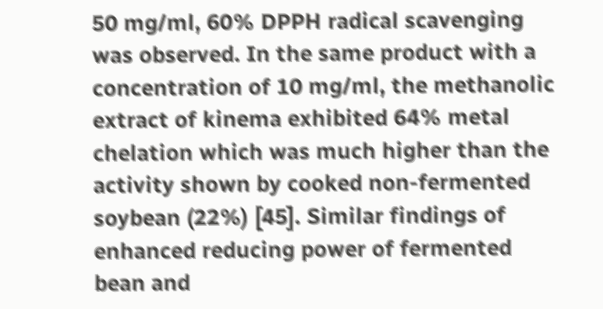50 mg/ml, 60% DPPH radical scavenging was observed. In the same product with a concentration of 10 mg/ml, the methanolic extract of kinema exhibited 64% metal chelation which was much higher than the activity shown by cooked non-fermented soybean (22%) [45]. Similar findings of enhanced reducing power of fermented bean and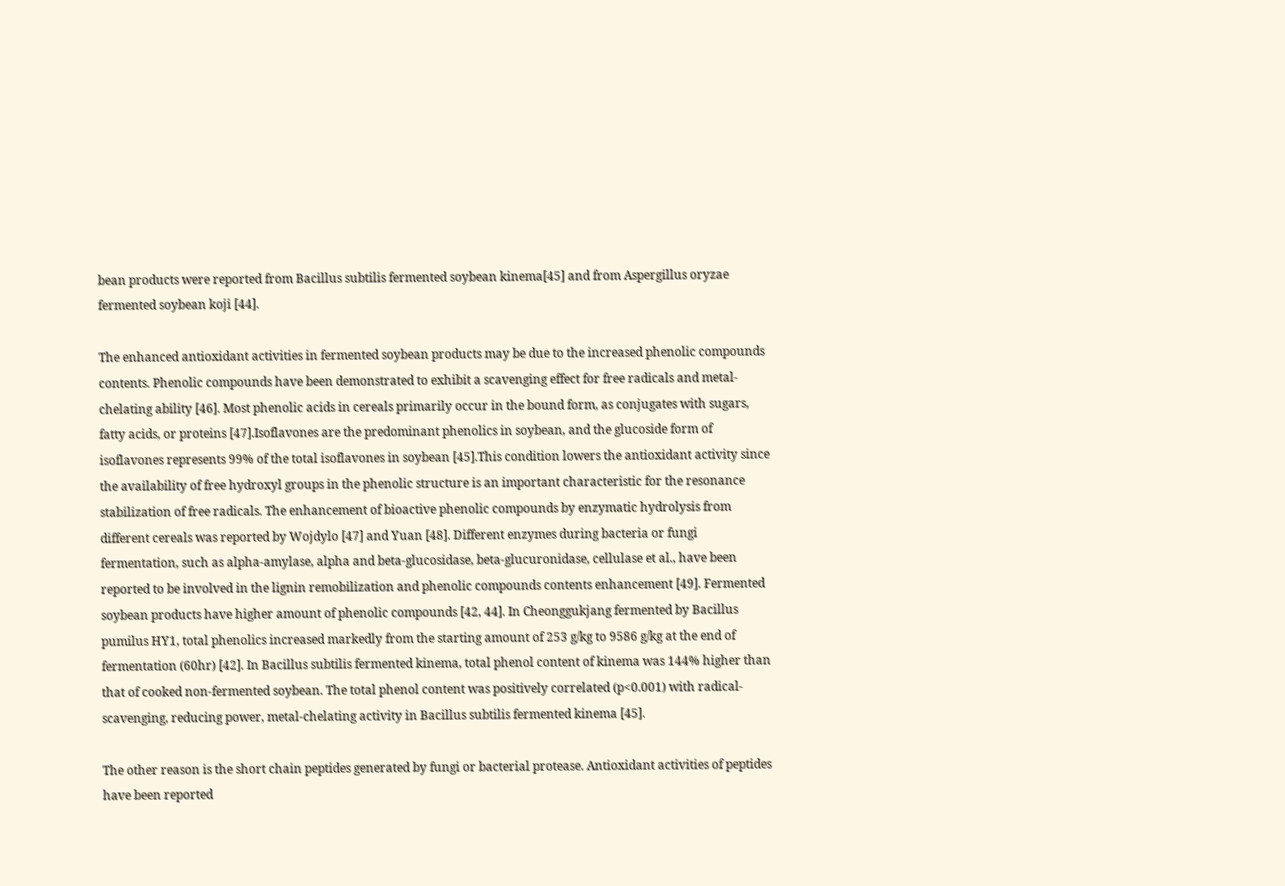bean products were reported from Bacillus subtilis fermented soybean kinema[45] and from Aspergillus oryzae fermented soybean koji [44].

The enhanced antioxidant activities in fermented soybean products may be due to the increased phenolic compounds contents. Phenolic compounds have been demonstrated to exhibit a scavenging effect for free radicals and metal-chelating ability [46]. Most phenolic acids in cereals primarily occur in the bound form, as conjugates with sugars, fatty acids, or proteins [47].Isoflavones are the predominant phenolics in soybean, and the glucoside form of isoflavones represents 99% of the total isoflavones in soybean [45].This condition lowers the antioxidant activity since the availability of free hydroxyl groups in the phenolic structure is an important characteristic for the resonance stabilization of free radicals. The enhancement of bioactive phenolic compounds by enzymatic hydrolysis from different cereals was reported by Wojdylo [47] and Yuan [48]. Different enzymes during bacteria or fungi fermentation, such as alpha-amylase, alpha and beta-glucosidase, beta-glucuronidase, cellulase et al., have been reported to be involved in the lignin remobilization and phenolic compounds contents enhancement [49]. Fermented soybean products have higher amount of phenolic compounds [42, 44]. In Cheonggukjang fermented by Bacillus pumilus HY1, total phenolics increased markedly from the starting amount of 253 g/kg to 9586 g/kg at the end of fermentation (60hr) [42]. In Bacillus subtilis fermented kinema, total phenol content of kinema was 144% higher than that of cooked non-fermented soybean. The total phenol content was positively correlated (p<0.001) with radical- scavenging, reducing power, metal-chelating activity in Bacillus subtilis fermented kinema [45].

The other reason is the short chain peptides generated by fungi or bacterial protease. Antioxidant activities of peptides have been reported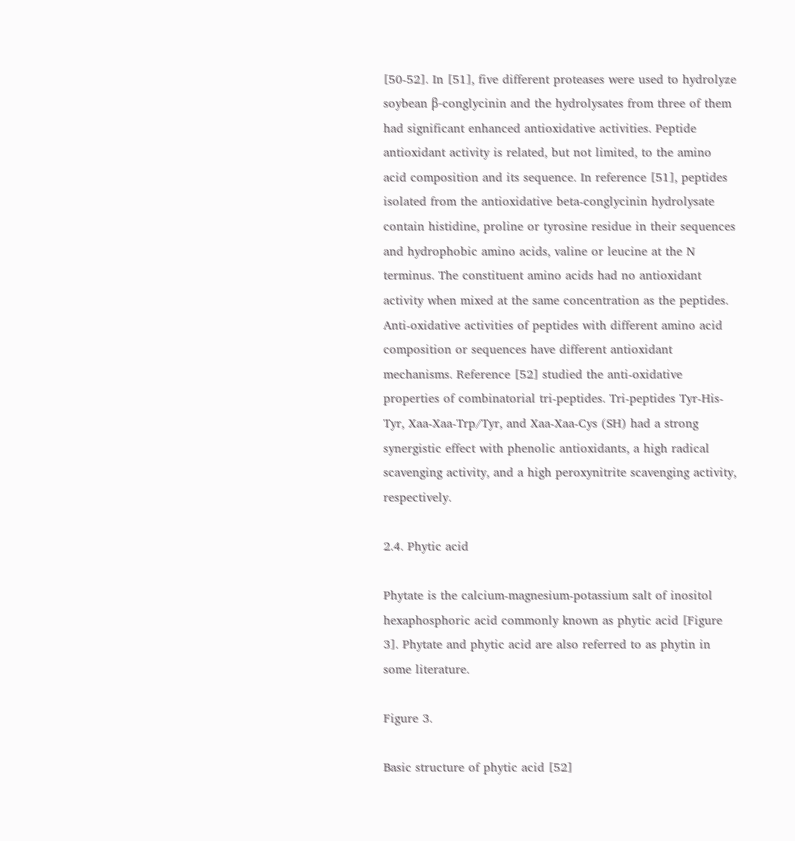[50-52]. In [51], five different proteases were used to hydrolyze soybean β-conglycinin and the hydrolysates from three of them had significant enhanced antioxidative activities. Peptide antioxidant activity is related, but not limited, to the amino acid composition and its sequence. In reference [51], peptides isolated from the antioxidative beta-conglycinin hydrolysate contain histidine, proline or tyrosine residue in their sequences and hydrophobic amino acids, valine or leucine at the N terminus. The constituent amino acids had no antioxidant activity when mixed at the same concentration as the peptides. Anti-oxidative activities of peptides with different amino acid composition or sequences have different antioxidant mechanisms. Reference [52] studied the anti-oxidative properties of combinatorial tri-peptides. Tri-peptides Tyr-His-Tyr, Xaa-Xaa-Trp/Tyr, and Xaa-Xaa-Cys (SH) had a strong synergistic effect with phenolic antioxidants, a high radical scavenging activity, and a high peroxynitrite scavenging activity, respectively.

2.4. Phytic acid

Phytate is the calcium-magnesium-potassium salt of inositol hexaphosphoric acid commonly known as phytic acid [Figure 3]. Phytate and phytic acid are also referred to as phytin in some literature.

Figure 3.

Basic structure of phytic acid [52]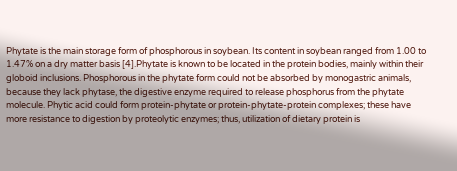Phytate is the main storage form of phosphorous in soybean. Its content in soybean ranged from 1.00 to 1.47% on a dry matter basis [4].Phytate is known to be located in the protein bodies, mainly within their globoid inclusions. Phosphorous in the phytate form could not be absorbed by monogastric animals, because they lack phytase, the digestive enzyme required to release phosphorus from the phytate molecule. Phytic acid could form protein-phytate or protein-phytate-protein complexes; these have more resistance to digestion by proteolytic enzymes; thus, utilization of dietary protein is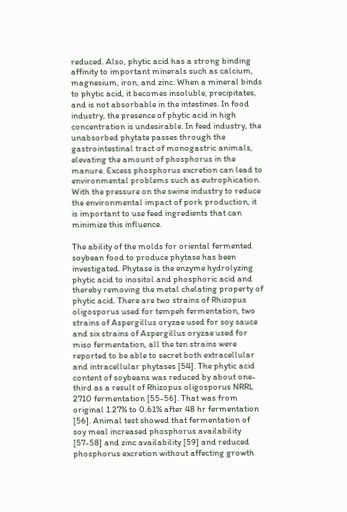reduced. Also, phytic acid has a strong binding affinity to important minerals such as calcium, magnesium, iron, and zinc. When a mineral binds to phytic acid, it becomes insoluble, precipitates, and is not absorbable in the intestines. In food industry, the presence of phytic acid in high concentration is undesirable. In feed industry, the unabsorbed phytate passes through the gastrointestinal tract of monogastric animals, elevating the amount of phosphorus in the manure. Excess phosphorus excretion can lead to environmental problems such as eutrophication. With the pressure on the swine industry to reduce the environmental impact of pork production, it is important to use feed ingredients that can minimize this influence.

The ability of the molds for oriental fermented soybean food to produce phytase has been investigated. Phytase is the enzyme hydrolyzing phytic acid to inositol and phosphoric acid and thereby removing the metal chelating property of phytic acid. There are two strains of Rhizopus oligosporus used for tempeh fermentation, two strains of Aspergillus oryzae used for soy sauce and six strains of Aspergillus oryzae used for miso fermentation, all the ten strains were reported to be able to secret both extracellular and intracellular phytases [54]. The phytic acid content of soybeans was reduced by about one-third as a result of Rhizopus oligosporus NRRL 2710 fermentation [55-56]. That was from original 1.27% to 0.61% after 48 hr fermentation [56]. Animal test showed that fermentation of soy meal increased phosphorus availability [57-58] and zinc availability [59] and reduced phosphorus excretion without affecting growth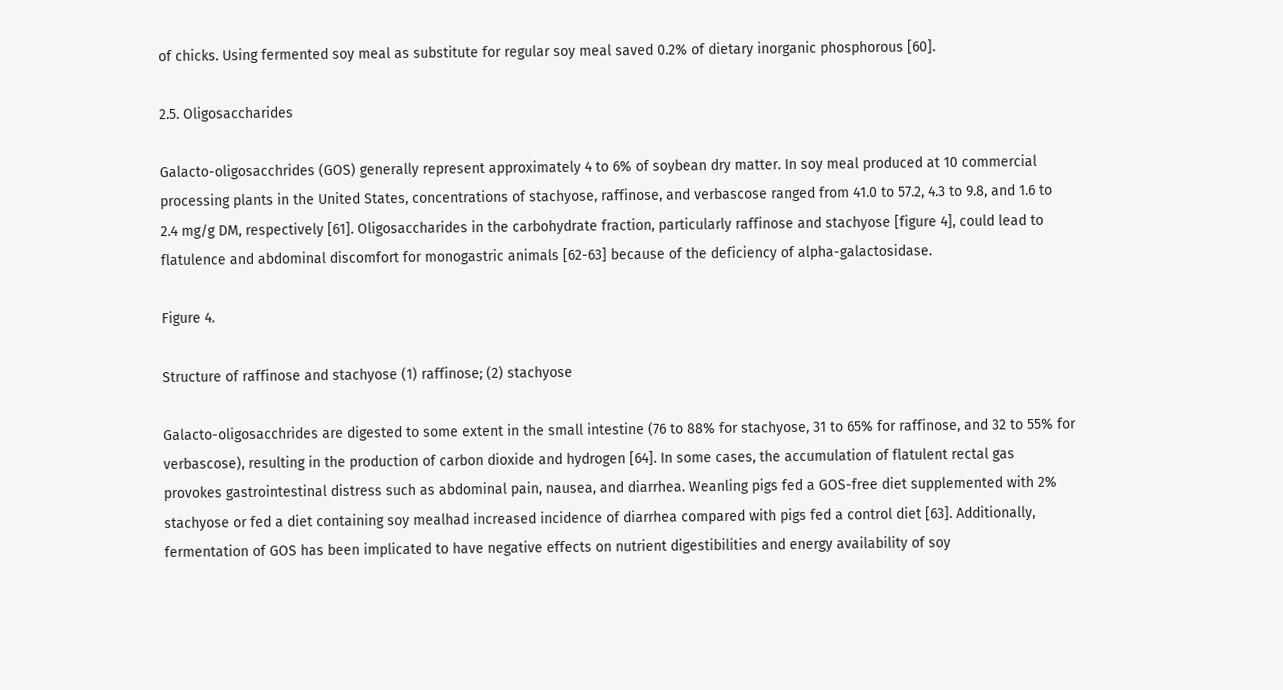of chicks. Using fermented soy meal as substitute for regular soy meal saved 0.2% of dietary inorganic phosphorous [60].

2.5. Oligosaccharides

Galacto-oligosacchrides (GOS) generally represent approximately 4 to 6% of soybean dry matter. In soy meal produced at 10 commercial processing plants in the United States, concentrations of stachyose, raffinose, and verbascose ranged from 41.0 to 57.2, 4.3 to 9.8, and 1.6 to 2.4 mg/g DM, respectively [61]. Oligosaccharides in the carbohydrate fraction, particularly raffinose and stachyose [figure 4], could lead to flatulence and abdominal discomfort for monogastric animals [62-63] because of the deficiency of alpha-galactosidase.

Figure 4.

Structure of raffinose and stachyose (1) raffinose; (2) stachyose

Galacto-oligosacchrides are digested to some extent in the small intestine (76 to 88% for stachyose, 31 to 65% for raffinose, and 32 to 55% for verbascose), resulting in the production of carbon dioxide and hydrogen [64]. In some cases, the accumulation of flatulent rectal gas provokes gastrointestinal distress such as abdominal pain, nausea, and diarrhea. Weanling pigs fed a GOS-free diet supplemented with 2% stachyose or fed a diet containing soy mealhad increased incidence of diarrhea compared with pigs fed a control diet [63]. Additionally, fermentation of GOS has been implicated to have negative effects on nutrient digestibilities and energy availability of soy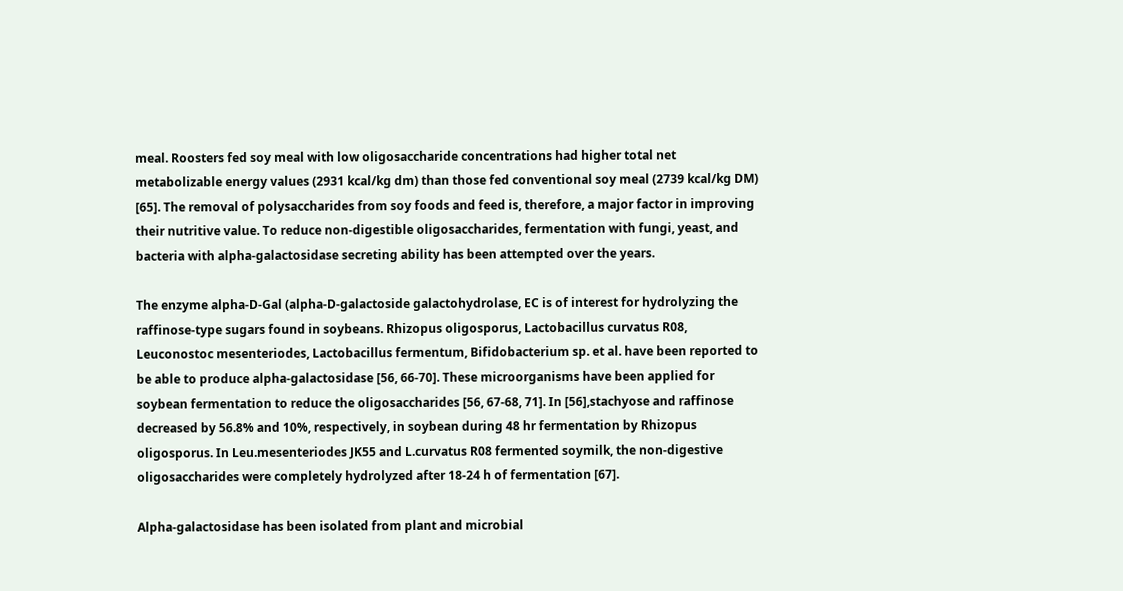meal. Roosters fed soy meal with low oligosaccharide concentrations had higher total net metabolizable energy values (2931 kcal/kg dm) than those fed conventional soy meal (2739 kcal/kg DM) [65]. The removal of polysaccharides from soy foods and feed is, therefore, a major factor in improving their nutritive value. To reduce non-digestible oligosaccharides, fermentation with fungi, yeast, and bacteria with alpha-galactosidase secreting ability has been attempted over the years.

The enzyme alpha-D-Gal (alpha-D-galactoside galactohydrolase, EC is of interest for hydrolyzing the raffinose-type sugars found in soybeans. Rhizopus oligosporus, Lactobacillus curvatus R08, Leuconostoc mesenteriodes, Lactobacillus fermentum, Bifidobacterium sp. et al. have been reported to be able to produce alpha-galactosidase [56, 66-70]. These microorganisms have been applied for soybean fermentation to reduce the oligosaccharides [56, 67-68, 71]. In [56],stachyose and raffinose decreased by 56.8% and 10%, respectively, in soybean during 48 hr fermentation by Rhizopus oligosporus. In Leu.mesenteriodes JK55 and L.curvatus R08 fermented soymilk, the non-digestive oligosaccharides were completely hydrolyzed after 18-24 h of fermentation [67].

Alpha-galactosidase has been isolated from plant and microbial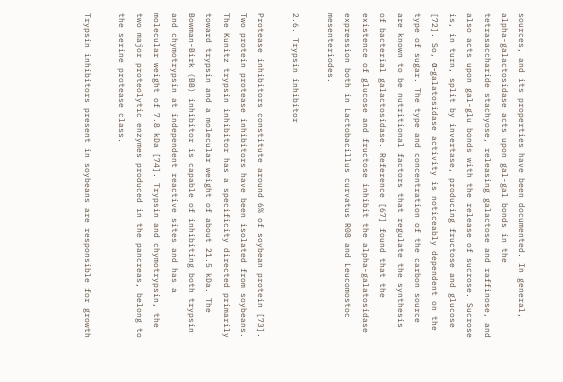sources, and its properties have been documented. In general, alpha-galactosidase acts upon gal-gal bonds in the tetrasaccharide stachyose, releasing galactose and raffinose, and also acts upon gal-glu bonds with the release of sucrose. Sucrose is, in turn, split by invertase, producing fructose and glucose [72]. So, α-galatosidase activity is noticeably dependent on the type of sugar. The type and concentration of the carbon source are known to be nutritional factors that regulate the synthesis of bacterial galactosidase. Reference [67] found that the existence of glucose and fructose inhibit the alpha-galatosidase expression both in Lactobacillus curvatus R08 and Leucomostoc mesenteriodes.

2.6. Trypsin inhibitor

Protease inhibitors constitute around 6% of soybean protein [73]. Two protein protease inhibitors have been isolated from soybeans. The Kunitz trypsin inhibitor has a specificity directed primarily toward trypsin and a molecular weight of about 21.5 kDa. The Bowman-Birk (BB) inhibitor is capable of inhibiting both trypsin and chymotrypsin at independent reactive sites and has a molecular weight of 7.8 kDa [74]. Trypsin and chymotrypsin, the two major proteolytic enzymes produced in the pancreas, belong to the serine protease class.

Trypsin inhibitors present in soybeans are responsible for growth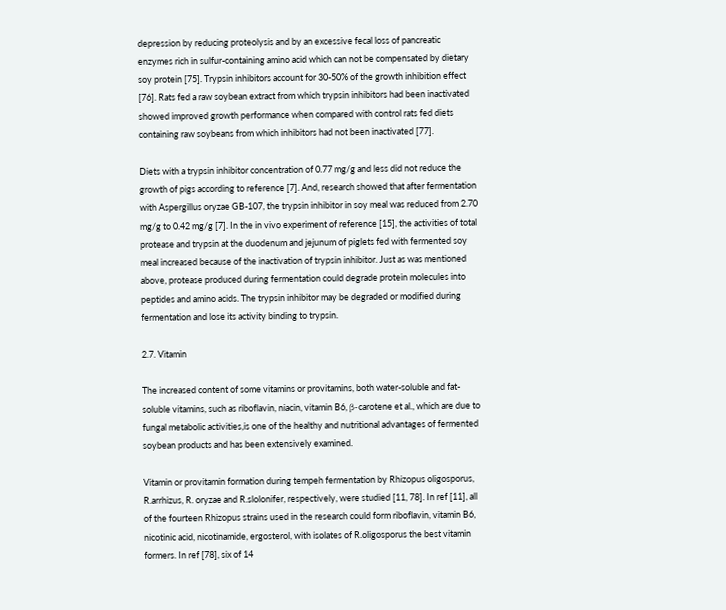depression by reducing proteolysis and by an excessive fecal loss of pancreatic enzymes rich in sulfur-containing amino acid which can not be compensated by dietary soy protein [75]. Trypsin inhibitors account for 30-50% of the growth inhibition effect [76]. Rats fed a raw soybean extract from which trypsin inhibitors had been inactivated showed improved growth performance when compared with control rats fed diets containing raw soybeans from which inhibitors had not been inactivated [77].

Diets with a trypsin inhibitor concentration of 0.77 mg/g and less did not reduce the growth of pigs according to reference [7]. And, research showed that after fermentation with Aspergillus oryzae GB-107, the trypsin inhibitor in soy meal was reduced from 2.70 mg/g to 0.42 mg/g [7]. In the in vivo experiment of reference [15], the activities of total protease and trypsin at the duodenum and jejunum of piglets fed with fermented soy meal increased because of the inactivation of trypsin inhibitor. Just as was mentioned above, protease produced during fermentation could degrade protein molecules into peptides and amino acids. The trypsin inhibitor may be degraded or modified during fermentation and lose its activity binding to trypsin.

2.7. Vitamin

The increased content of some vitamins or provitamins, both water-soluble and fat-soluble vitamins, such as riboflavin, niacin, vitamin B6, β-carotene et al., which are due to fungal metabolic activities,is one of the healthy and nutritional advantages of fermented soybean products and has been extensively examined.

Vitamin or provitamin formation during tempeh fermentation by Rhizopus oligosporus, R.arrhizus, R. oryzae and R.slolonifer, respectively, were studied [11, 78]. In ref [11], all of the fourteen Rhizopus strains used in the research could form riboflavin, vitamin B6, nicotinic acid, nicotinamide, ergosterol, with isolates of R.oligosporus the best vitamin formers. In ref [78], six of 14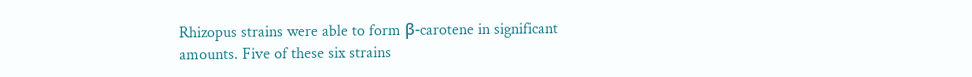Rhizopus strains were able to form β-carotene in significant amounts. Five of these six strains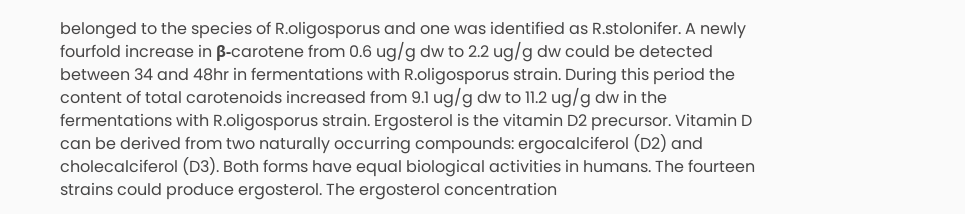belonged to the species of R.oligosporus and one was identified as R.stolonifer. A newly fourfold increase in β-carotene from 0.6 ug/g dw to 2.2 ug/g dw could be detected between 34 and 48hr in fermentations with R.oligosporus strain. During this period the content of total carotenoids increased from 9.1 ug/g dw to 11.2 ug/g dw in the fermentations with R.oligosporus strain. Ergosterol is the vitamin D2 precursor. Vitamin D can be derived from two naturally occurring compounds: ergocalciferol (D2) and cholecalciferol (D3). Both forms have equal biological activities in humans. The fourteen strains could produce ergosterol. The ergosterol concentration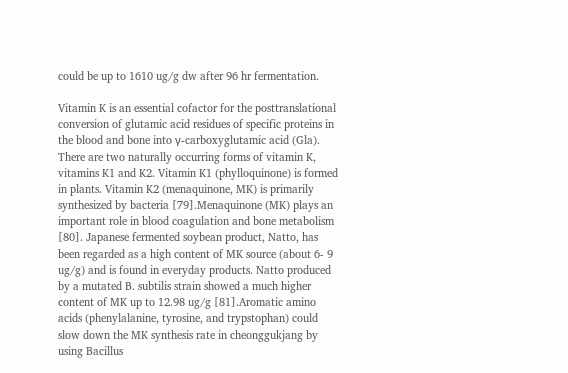could be up to 1610 ug/g dw after 96 hr fermentation.

Vitamin K is an essential cofactor for the posttranslational conversion of glutamic acid residues of specific proteins in the blood and bone into γ-carboxyglutamic acid (Gla). There are two naturally occurring forms of vitamin K, vitamins K1 and K2. Vitamin K1 (phylloquinone) is formed in plants. Vitamin K2 (menaquinone, MK) is primarily synthesized by bacteria [79].Menaquinone (MK) plays an important role in blood coagulation and bone metabolism [80]. Japanese fermented soybean product, Natto, has been regarded as a high content of MK source (about 6- 9 ug/g) and is found in everyday products. Natto produced by a mutated B. subtilis strain showed a much higher content of MK up to 12.98 ug/g [81].Aromatic amino acids (phenylalanine, tyrosine, and trypstophan) could slow down the MK synthesis rate in cheonggukjang by using Bacillus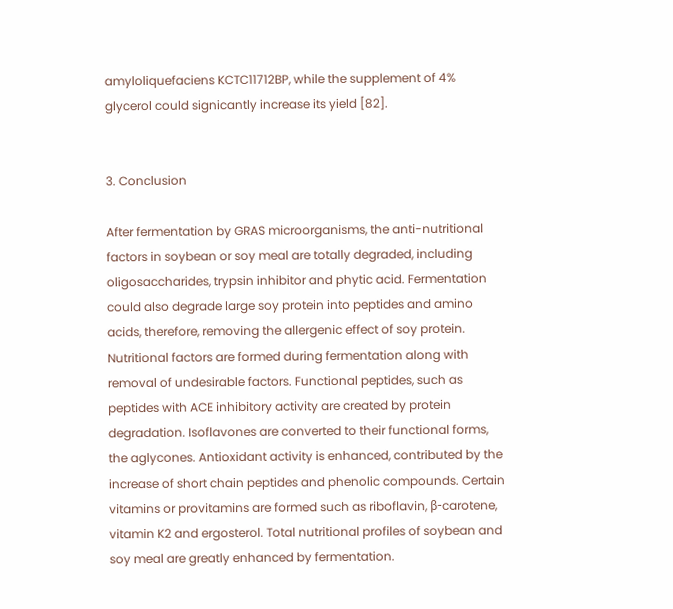amyloliquefaciens KCTC11712BP, while the supplement of 4% glycerol could signicantly increase its yield [82].


3. Conclusion

After fermentation by GRAS microorganisms, the anti-nutritional factors in soybean or soy meal are totally degraded, including oligosaccharides, trypsin inhibitor and phytic acid. Fermentation could also degrade large soy protein into peptides and amino acids, therefore, removing the allergenic effect of soy protein. Nutritional factors are formed during fermentation along with removal of undesirable factors. Functional peptides, such as peptides with ACE inhibitory activity are created by protein degradation. Isoflavones are converted to their functional forms, the aglycones. Antioxidant activity is enhanced, contributed by the increase of short chain peptides and phenolic compounds. Certain vitamins or provitamins are formed such as riboflavin, β-carotene, vitamin K2 and ergosterol. Total nutritional profiles of soybean and soy meal are greatly enhanced by fermentation.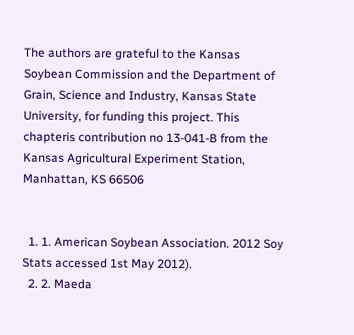The authors are grateful to the Kansas Soybean Commission and the Department of Grain, Science and Industry, Kansas State University, for funding this project. This chapteris contribution no 13-041-B from the Kansas Agricultural Experiment Station, Manhattan, KS 66506


  1. 1. American Soybean Association. 2012 Soy Stats accessed 1st May 2012).
  2. 2. Maeda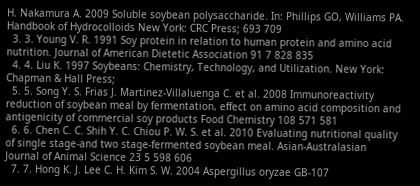H. Nakamura A. 2009 Soluble soybean polysaccharide. In: Phillips GO, Williams PA. Handbook of Hydrocolloids New York: CRC Press; 693 709
  3. 3. Young V. R. 1991 Soy protein in relation to human protein and amino acid nutrition. Journal of American Dietetic Association 91 7 828 835
  4. 4. Liu K. 1997 Soybeans: Chemistry, Technology, and Utilization. New York: Chapman & Hall Press;
  5. 5. Song Y. S. Frias J. Martinez-Villaluenga C. et al. 2008 Immunoreactivity reduction of soybean meal by fermentation, effect on amino acid composition and antigenicity of commercial soy products Food Chemistry 108 571 581
  6. 6. Chen C. C. Shih Y. C. Chiou P. W. S. et al. 2010 Evaluating nutritional quality of single stage-and two stage-fermented soybean meal. Asian-Australasian Journal of Animal Science 23 5 598 606
  7. 7. Hong K. J. Lee C. H. Kim S. W. 2004 Aspergillus oryzae GB-107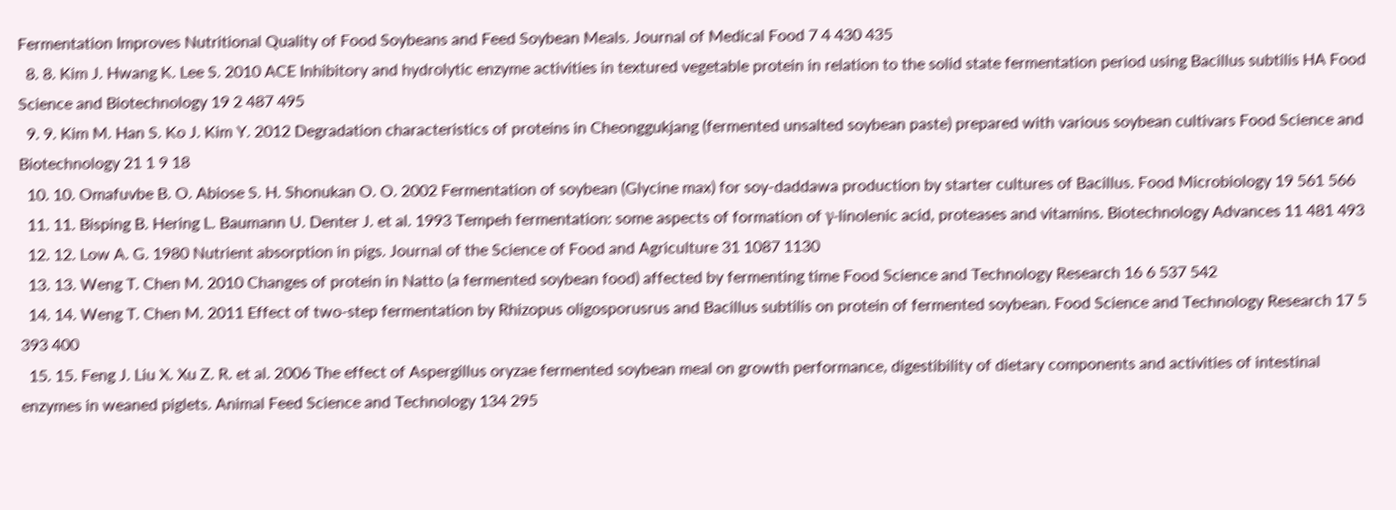Fermentation Improves Nutritional Quality of Food Soybeans and Feed Soybean Meals. Journal of Medical Food 7 4 430 435
  8. 8. Kim J. Hwang K. Lee S. 2010 ACE Inhibitory and hydrolytic enzyme activities in textured vegetable protein in relation to the solid state fermentation period using Bacillus subtilis HA Food Science and Biotechnology 19 2 487 495
  9. 9. Kim M. Han S. Ko J. Kim Y. 2012 Degradation characteristics of proteins in Cheonggukjang (fermented unsalted soybean paste) prepared with various soybean cultivars Food Science and Biotechnology 21 1 9 18
  10. 10. Omafuvbe B. O. Abiose S. H. Shonukan O. O. 2002 Fermentation of soybean (Glycine max) for soy-daddawa production by starter cultures of Bacillus. Food Microbiology 19 561 566
  11. 11. Bisping B. Hering L. Baumann U. Denter J. et al. 1993 Tempeh fermentation: some aspects of formation of γ-linolenic acid, proteases and vitamins. Biotechnology Advances 11 481 493
  12. 12. Low A. G. 1980 Nutrient absorption in pigs. Journal of the Science of Food and Agriculture 31 1087 1130
  13. 13. Weng T. Chen M. 2010 Changes of protein in Natto (a fermented soybean food) affected by fermenting time Food Science and Technology Research 16 6 537 542
  14. 14. Weng T. Chen M. 2011 Effect of two-step fermentation by Rhizopus oligosporusrus and Bacillus subtilis on protein of fermented soybean. Food Science and Technology Research 17 5 393 400
  15. 15. Feng J. Liu X. Xu Z. R. et al. 2006 The effect of Aspergillus oryzae fermented soybean meal on growth performance, digestibility of dietary components and activities of intestinal enzymes in weaned piglets. Animal Feed Science and Technology 134 295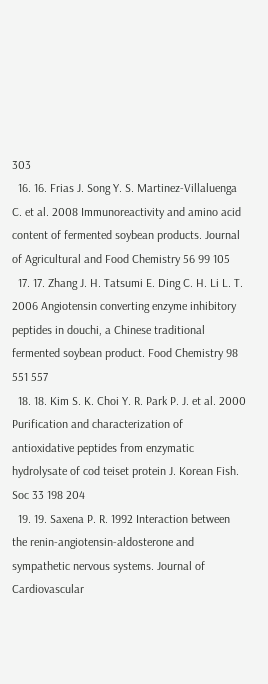303
  16. 16. Frias J. Song Y. S. Martinez-Villaluenga C. et al. 2008 Immunoreactivity and amino acid content of fermented soybean products. Journal of Agricultural and Food Chemistry 56 99 105
  17. 17. Zhang J. H. Tatsumi E. Ding C. H. Li L. T. 2006 Angiotensin converting enzyme inhibitory peptides in douchi, a Chinese traditional fermented soybean product. Food Chemistry 98 551 557
  18. 18. Kim S. K. Choi Y. R. Park P. J. et al. 2000 Purification and characterization of antioxidative peptides from enzymatic hydrolysate of cod teiset protein J. Korean Fish. Soc 33 198 204
  19. 19. Saxena P. R. 1992 Interaction between the renin-angiotensin-aldosterone and sympathetic nervous systems. Journal of Cardiovascular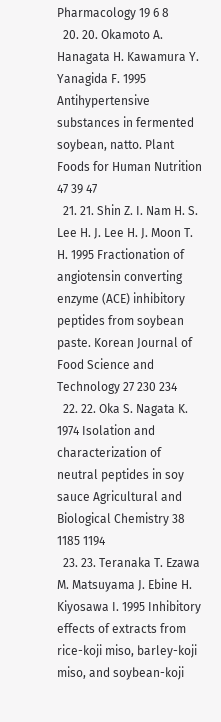Pharmacology 19 6 8
  20. 20. Okamoto A. Hanagata H. Kawamura Y. Yanagida F. 1995 Antihypertensive substances in fermented soybean, natto. Plant Foods for Human Nutrition 47 39 47
  21. 21. Shin Z. I. Nam H. S. Lee H. J. Lee H. J. Moon T. H. 1995 Fractionation of angiotensin converting enzyme (ACE) inhibitory peptides from soybean paste. Korean Journal of Food Science and Technology 27 230 234
  22. 22. Oka S. Nagata K. 1974 Isolation and characterization of neutral peptides in soy sauce Agricultural and Biological Chemistry 38 1185 1194
  23. 23. Teranaka T. Ezawa M. Matsuyama J. Ebine H. Kiyosawa I. 1995 Inhibitory effects of extracts from rice-koji miso, barley-koji miso, and soybean-koji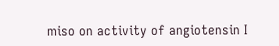miso on activity of angiotensin I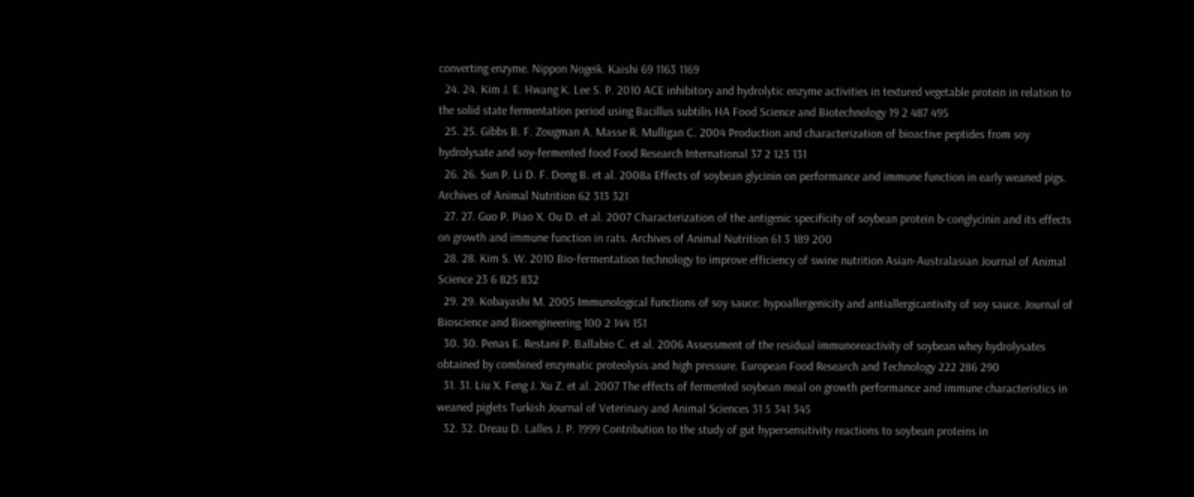converting enzyme. Nippon Nogeik. Kaishi 69 1163 1169
  24. 24. Kim J. E. Hwang K. Lee S. P. 2010 ACE inhibitory and hydrolytic enzyme activities in textured vegetable protein in relation to the solid state fermentation period using Bacillus subtilis HA Food Science and Biotechnology 19 2 487 495
  25. 25. Gibbs B. F. Zougman A. Masse R. Mulligan C. 2004 Production and characterization of bioactive peptides from soy hydrolysate and soy-fermented food Food Research International 37 2 123 131
  26. 26. Sun P. Li D. F. Dong B. et al. 2008a Effects of soybean glycinin on performance and immune function in early weaned pigs. Archives of Animal Nutrition 62 313 321
  27. 27. Guo P. Piao X. Ou D. et al. 2007 Characterization of the antigenic specificity of soybean protein b-conglycinin and its effects on growth and immune function in rats. Archives of Animal Nutrition 61 3 189 200
  28. 28. Kim S. W. 2010 Bio-fermentation technology to improve efficiency of swine nutrition Asian-Australasian Journal of Animal Science 23 6 825 832
  29. 29. Kobayashi M. 2005 Immunological functions of soy sauce: hypoallergenicity and antiallergicantivity of soy sauce. Journal of Bioscience and Bioengineering 100 2 144 151
  30. 30. Penas E. Restani P. Ballabio C. et al. 2006 Assessment of the residual immunoreactivity of soybean whey hydrolysates obtained by combined enzymatic proteolysis and high pressure. European Food Research and Technology 222 286 290
  31. 31. Liu X. Feng J. Xu Z. et al. 2007 The effects of fermented soybean meal on growth performance and immune characteristics in weaned piglets Turkish Journal of Veterinary and Animal Sciences 31 5 341 345
  32. 32. Dreau D. Lalles J. P. 1999 Contribution to the study of gut hypersensitivity reactions to soybean proteins in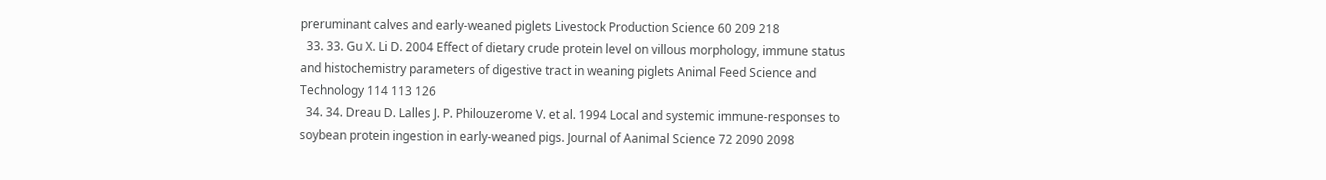preruminant calves and early-weaned piglets Livestock Production Science 60 209 218
  33. 33. Gu X. Li D. 2004 Effect of dietary crude protein level on villous morphology, immune status and histochemistry parameters of digestive tract in weaning piglets Animal Feed Science and Technology 114 113 126
  34. 34. Dreau D. Lalles J. P. Philouzerome V. et al. 1994 Local and systemic immune-responses to soybean protein ingestion in early-weaned pigs. Journal of Aanimal Science 72 2090 2098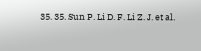35. 35. Sun P. Li D. F. Li Z. J. et al.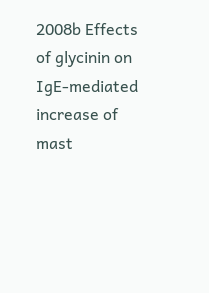2008b Effects of glycinin on IgE-mediated increase of mast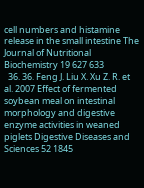cell numbers and histamine release in the small intestine The Journal of Nutritional Biochemistry 19 627 633
  36. 36. Feng J. Liu X. Xu Z. R. et al. 2007 Effect of fermented soybean meal on intestinal morphology and digestive enzyme activities in weaned piglets Digestive Diseases and Sciences 52 1845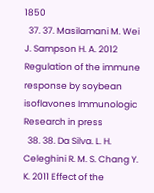1850
  37. 37. Masilamani M. Wei J. Sampson H. A. 2012 Regulation of the immune response by soybean isoflavones Immunologic Research in press
  38. 38. Da Silva. L. H. Celeghini R. M. S. Chang Y. K. 2011 Effect of the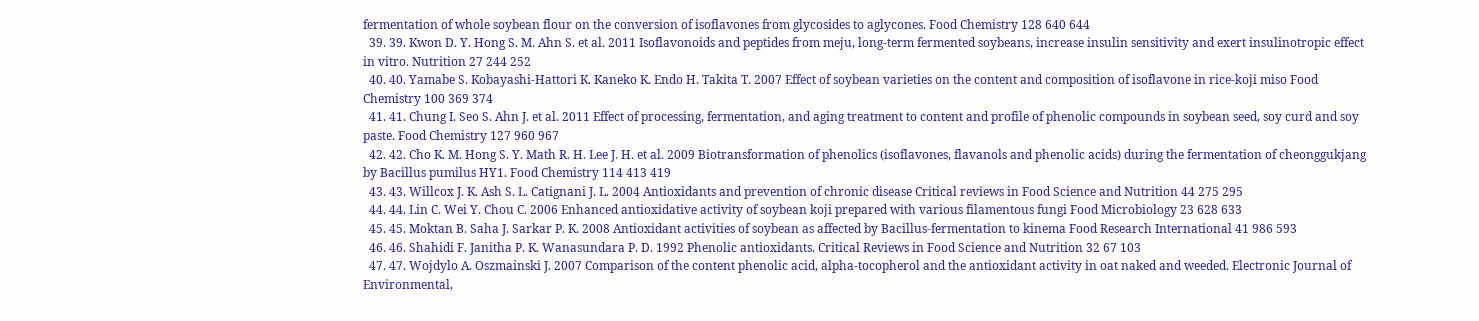fermentation of whole soybean flour on the conversion of isoflavones from glycosides to aglycones. Food Chemistry 128 640 644
  39. 39. Kwon D. Y. Hong S. M. Ahn S. et al. 2011 Isoflavonoids and peptides from meju, long-term fermented soybeans, increase insulin sensitivity and exert insulinotropic effect in vitro. Nutrition 27 244 252
  40. 40. Yamabe S. Kobayashi-Hattori K. Kaneko K. Endo H. Takita T. 2007 Effect of soybean varieties on the content and composition of isoflavone in rice-koji miso Food Chemistry 100 369 374
  41. 41. Chung I. Seo S. Ahn J. et al. 2011 Effect of processing, fermentation, and aging treatment to content and profile of phenolic compounds in soybean seed, soy curd and soy paste. Food Chemistry 127 960 967
  42. 42. Cho K. M. Hong S. Y. Math R. H. Lee J. H. et al. 2009 Biotransformation of phenolics (isoflavones, flavanols and phenolic acids) during the fermentation of cheonggukjang by Bacillus pumilus HY1. Food Chemistry 114 413 419
  43. 43. Willcox J. K. Ash S. L. Catignani J. L. 2004 Antioxidants and prevention of chronic disease Critical reviews in Food Science and Nutrition 44 275 295
  44. 44. Lin C. Wei Y. Chou C. 2006 Enhanced antioxidative activity of soybean koji prepared with various filamentous fungi Food Microbiology 23 628 633
  45. 45. Moktan B. Saha J. Sarkar P. K. 2008 Antioxidant activities of soybean as affected by Bacillus-fermentation to kinema Food Research International 41 986 593
  46. 46. Shahidi F. Janitha P. K. Wanasundara P. D. 1992 Phenolic antioxidants. Critical Reviews in Food Science and Nutrition 32 67 103
  47. 47. Wojdylo A. Oszmainski J. 2007 Comparison of the content phenolic acid, alpha-tocopherol and the antioxidant activity in oat naked and weeded. Electronic Journal of Environmental,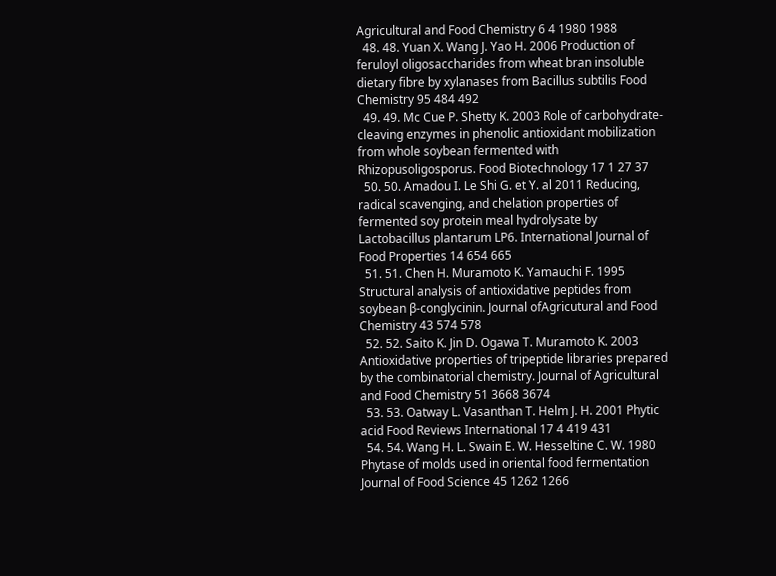Agricultural and Food Chemistry 6 4 1980 1988
  48. 48. Yuan X. Wang J. Yao H. 2006 Production of feruloyl oligosaccharides from wheat bran insoluble dietary fibre by xylanases from Bacillus subtilis Food Chemistry 95 484 492
  49. 49. Mc Cue P. Shetty K. 2003 Role of carbohydrate-cleaving enzymes in phenolic antioxidant mobilization from whole soybean fermented with Rhizopusoligosporus. Food Biotechnology 17 1 27 37
  50. 50. Amadou I. Le Shi G. et Y. al 2011 Reducing, radical scavenging, and chelation properties of fermented soy protein meal hydrolysate by Lactobacillus plantarum LP6. International Journal of Food Properties 14 654 665
  51. 51. Chen H. Muramoto K. Yamauchi F. 1995 Structural analysis of antioxidative peptides from soybean β-conglycinin. Journal ofAgricutural and Food Chemistry 43 574 578
  52. 52. Saito K. Jin D. Ogawa T. Muramoto K. 2003 Antioxidative properties of tripeptide libraries prepared by the combinatorial chemistry. Journal of Agricultural and Food Chemistry 51 3668 3674
  53. 53. Oatway L. Vasanthan T. Helm J. H. 2001 Phytic acid Food Reviews International 17 4 419 431
  54. 54. Wang H. L. Swain E. W. Hesseltine C. W. 1980 Phytase of molds used in oriental food fermentation Journal of Food Science 45 1262 1266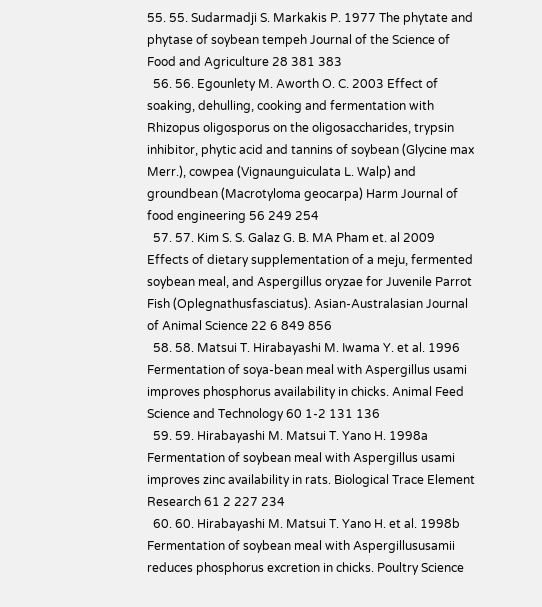55. 55. Sudarmadji S. Markakis P. 1977 The phytate and phytase of soybean tempeh Journal of the Science of Food and Agriculture 28 381 383
  56. 56. Egounlety M. Aworth O. C. 2003 Effect of soaking, dehulling, cooking and fermentation with Rhizopus oligosporus on the oligosaccharides, trypsin inhibitor, phytic acid and tannins of soybean (Glycine max Merr.), cowpea (Vignaunguiculata L. Walp) and groundbean (Macrotyloma geocarpa) Harm Journal of food engineering 56 249 254
  57. 57. Kim S. S. Galaz G. B. MA Pham et. al 2009 Effects of dietary supplementation of a meju, fermented soybean meal, and Aspergillus oryzae for Juvenile Parrot Fish (Oplegnathusfasciatus). Asian-Australasian Journal of Animal Science 22 6 849 856
  58. 58. Matsui T. Hirabayashi M. Iwama Y. et al. 1996 Fermentation of soya-bean meal with Aspergillus usami improves phosphorus availability in chicks. Animal Feed Science and Technology 60 1-2 131 136
  59. 59. Hirabayashi M. Matsui T. Yano H. 1998a Fermentation of soybean meal with Aspergillus usami improves zinc availability in rats. Biological Trace Element Research 61 2 227 234
  60. 60. Hirabayashi M. Matsui T. Yano H. et al. 1998b Fermentation of soybean meal with Aspergillususamii reduces phosphorus excretion in chicks. Poultry Science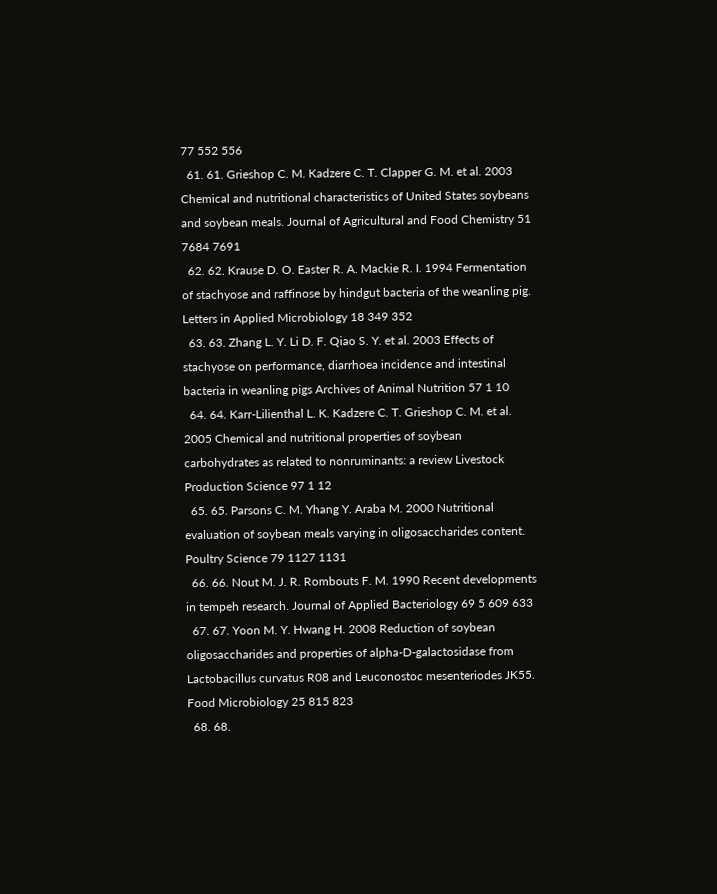77 552 556
  61. 61. Grieshop C. M. Kadzere C. T. Clapper G. M. et al. 2003 Chemical and nutritional characteristics of United States soybeans and soybean meals. Journal of Agricultural and Food Chemistry 51 7684 7691
  62. 62. Krause D. O. Easter R. A. Mackie R. I. 1994 Fermentation of stachyose and raffinose by hindgut bacteria of the weanling pig. Letters in Applied Microbiology 18 349 352
  63. 63. Zhang L. Y. Li D. F. Qiao S. Y. et al. 2003 Effects of stachyose on performance, diarrhoea incidence and intestinal bacteria in weanling pigs Archives of Animal Nutrition 57 1 10
  64. 64. Karr-Lilienthal L. K. Kadzere C. T. Grieshop C. M. et al. 2005 Chemical and nutritional properties of soybean carbohydrates as related to nonruminants: a review Livestock Production Science 97 1 12
  65. 65. Parsons C. M. Yhang Y. Araba M. 2000 Nutritional evaluation of soybean meals varying in oligosaccharides content. Poultry Science 79 1127 1131
  66. 66. Nout M. J. R. Rombouts F. M. 1990 Recent developments in tempeh research. Journal of Applied Bacteriology 69 5 609 633
  67. 67. Yoon M. Y. Hwang H. 2008 Reduction of soybean oligosaccharides and properties of alpha-D-galactosidase from Lactobacillus curvatus R08 and Leuconostoc mesenteriodes JK55. Food Microbiology 25 815 823
  68. 68.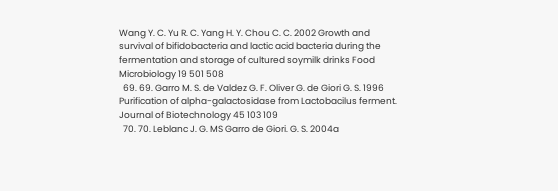Wang Y. C. Yu R. C. Yang H. Y. Chou C. C. 2002 Growth and survival of bifidobacteria and lactic acid bacteria during the fermentation and storage of cultured soymilk drinks Food Microbiology 19 501 508
  69. 69. Garro M. S. de Valdez G. F. Oliver G. de Giori G. S. 1996 Purification of alpha-galactosidase from Lactobacilus ferment. Journal of Biotechnology 45 103 109
  70. 70. Leblanc J. G. MS Garro de Giori. G. S. 2004a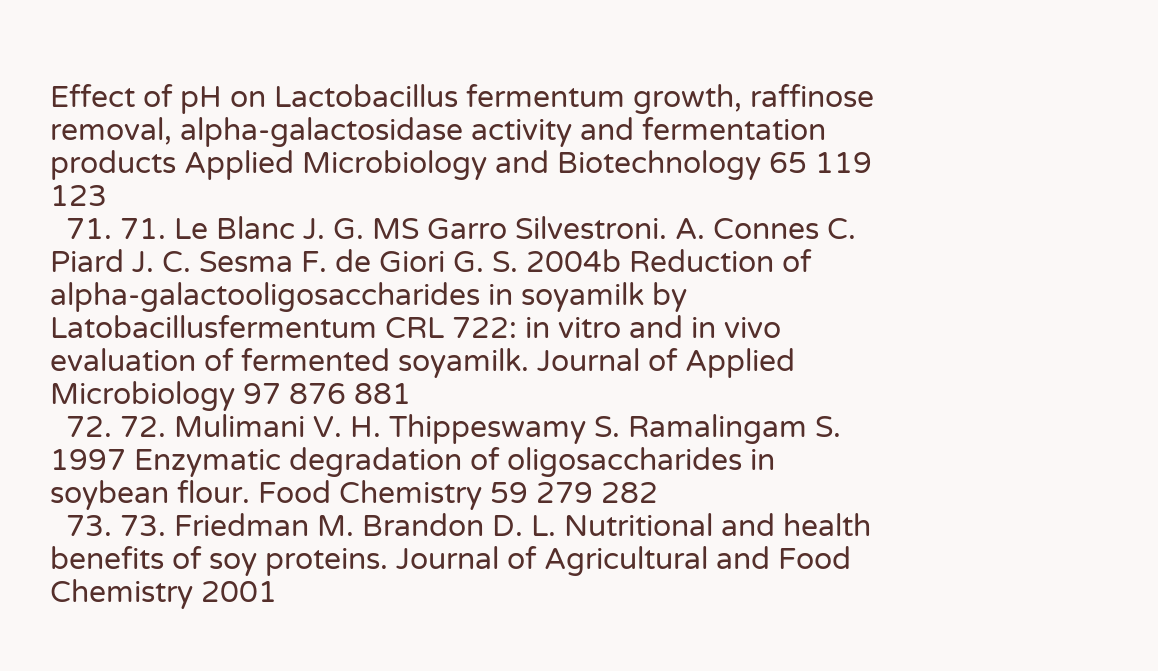Effect of pH on Lactobacillus fermentum growth, raffinose removal, alpha-galactosidase activity and fermentation products Applied Microbiology and Biotechnology 65 119 123
  71. 71. Le Blanc J. G. MS Garro Silvestroni. A. Connes C. Piard J. C. Sesma F. de Giori G. S. 2004b Reduction of alpha-galactooligosaccharides in soyamilk by Latobacillusfermentum CRL 722: in vitro and in vivo evaluation of fermented soyamilk. Journal of Applied Microbiology 97 876 881
  72. 72. Mulimani V. H. Thippeswamy S. Ramalingam S. 1997 Enzymatic degradation of oligosaccharides in soybean flour. Food Chemistry 59 279 282
  73. 73. Friedman M. Brandon D. L. Nutritional and health benefits of soy proteins. Journal of Agricultural and Food Chemistry 2001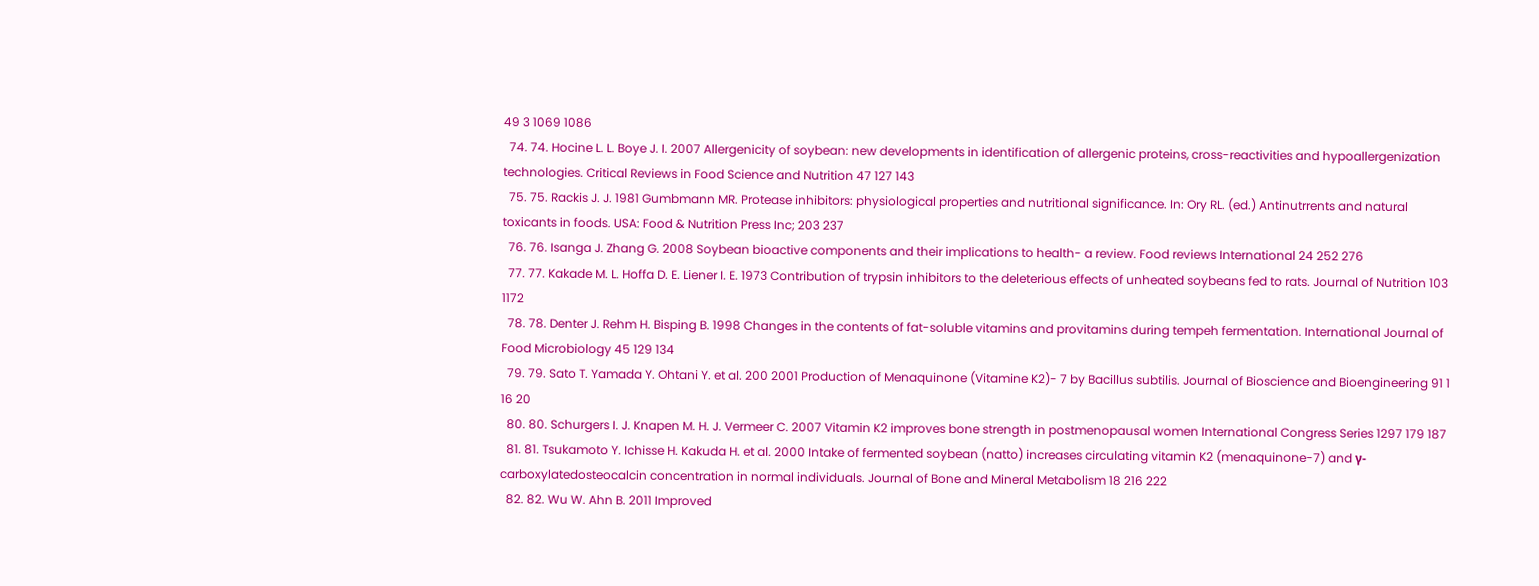49 3 1069 1086
  74. 74. Hocine L. L. Boye J. I. 2007 Allergenicity of soybean: new developments in identification of allergenic proteins, cross-reactivities and hypoallergenization technologies. Critical Reviews in Food Science and Nutrition 47 127 143
  75. 75. Rackis J. J. 1981 Gumbmann MR. Protease inhibitors: physiological properties and nutritional significance. In: Ory RL. (ed.) Antinutrrents and natural toxicants in foods. USA: Food & Nutrition Press Inc; 203 237
  76. 76. Isanga J. Zhang G. 2008 Soybean bioactive components and their implications to health- a review. Food reviews International 24 252 276
  77. 77. Kakade M. L. Hoffa D. E. Liener I. E. 1973 Contribution of trypsin inhibitors to the deleterious effects of unheated soybeans fed to rats. Journal of Nutrition 103 1172
  78. 78. Denter J. Rehm H. Bisping B. 1998 Changes in the contents of fat-soluble vitamins and provitamins during tempeh fermentation. International Journal of Food Microbiology 45 129 134
  79. 79. Sato T. Yamada Y. Ohtani Y. et al. 200 2001 Production of Menaquinone (Vitamine K2)- 7 by Bacillus subtilis. Journal of Bioscience and Bioengineering 91 1 16 20
  80. 80. Schurgers I. J. Knapen M. H. J. Vermeer C. 2007 Vitamin K2 improves bone strength in postmenopausal women International Congress Series 1297 179 187
  81. 81. Tsukamoto Y. Ichisse H. Kakuda H. et al. 2000 Intake of fermented soybean (natto) increases circulating vitamin K2 (menaquinone-7) and γ-carboxylatedosteocalcin concentration in normal individuals. Journal of Bone and Mineral Metabolism 18 216 222
  82. 82. Wu W. Ahn B. 2011 Improved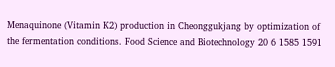Menaquinone (Vitamin K2) production in Cheonggukjang by optimization of the fermentation conditions. Food Science and Biotechnology 20 6 1585 1591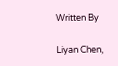Written By

Liyan Chen,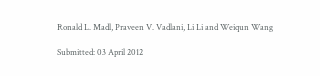Ronald L. Madl, Praveen V. Vadlani, Li Li and Weiqun Wang

Submitted: 03 April 2012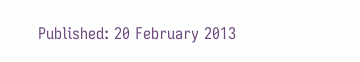Published: 20 February 2013